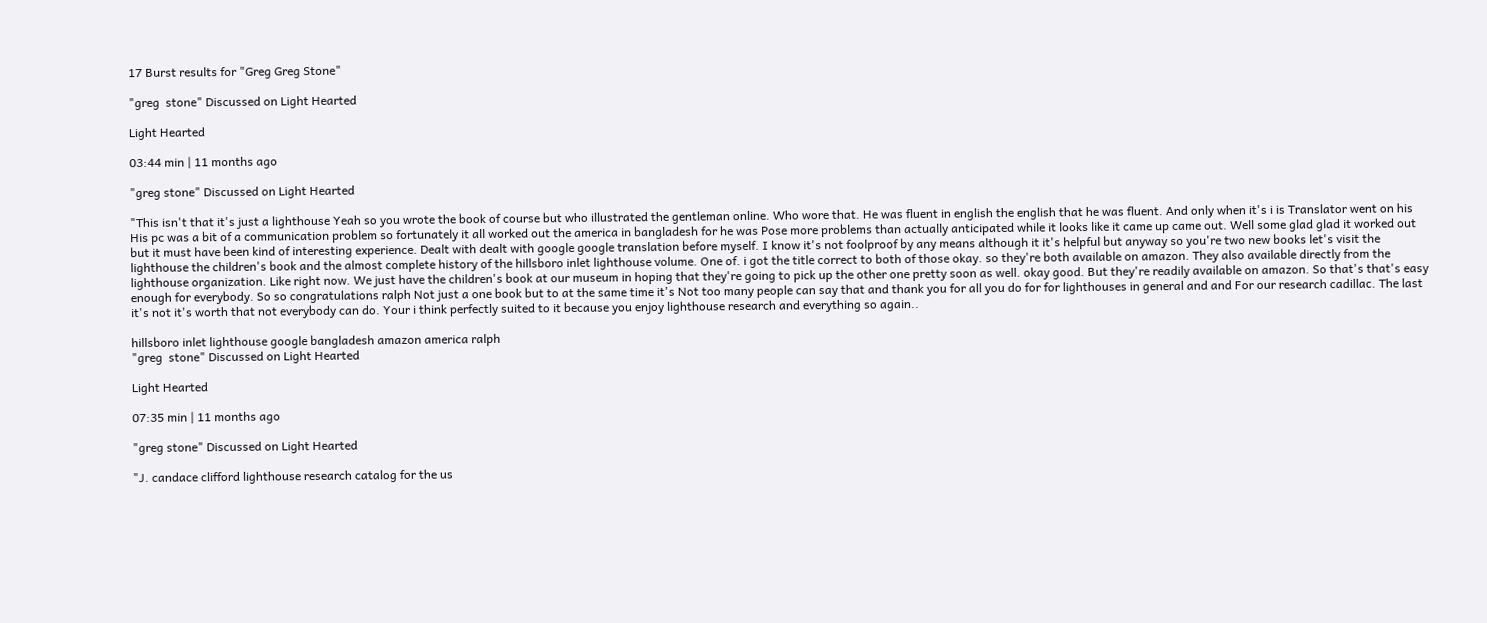17 Burst results for "Greg Greg Stone"

"greg  stone" Discussed on Light Hearted

Light Hearted

03:44 min | 11 months ago

"greg stone" Discussed on Light Hearted

"This isn't that it's just a lighthouse Yeah so you wrote the book of course but who illustrated the gentleman online. Who wore that. He was fluent in english the english that he was fluent. And only when it's i is Translator went on his His pc was a bit of a communication problem so fortunately it all worked out the america in bangladesh for he was Pose more problems than actually anticipated while it looks like it came up came out. Well some glad glad it worked out but it must have been kind of interesting experience. Dealt with dealt with google google translation before myself. I know it's not foolproof by any means although it it's helpful but anyway so you're two new books let's visit the lighthouse the children's book and the almost complete history of the hillsboro inlet lighthouse volume. One of. i got the title correct to both of those okay. so they're both available on amazon. They also available directly from the lighthouse organization. Like right now. We just have the children's book at our museum in hoping that they're going to pick up the other one pretty soon as well. okay good. But they're readily available on amazon. So that's that's easy enough for everybody. So so congratulations ralph Not just a one book but to at the same time it's Not too many people can say that and thank you for all you do for for lighthouses in general and and For our research cadillac. The last it's not it's worth that not everybody can do. Your i think perfectly suited to it because you enjoy lighthouse research and everything so again..

hillsboro inlet lighthouse google bangladesh amazon america ralph
"greg  stone" Discussed on Light Hearted

Light Hearted

07:35 min | 11 months ago

"greg stone" Discussed on Light Hearted

"J. candace clifford lighthouse research catalog for the us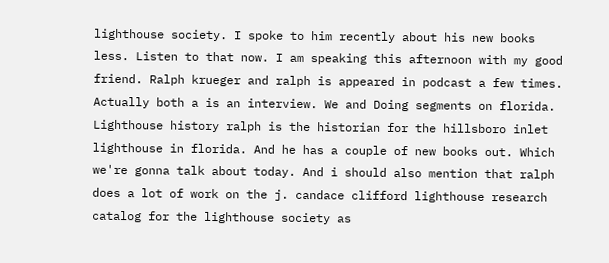lighthouse society. I spoke to him recently about his new books less. Listen to that now. I am speaking this afternoon with my good friend. Ralph krueger and ralph is appeared in podcast a few times. Actually both a is an interview. We and Doing segments on florida. Lighthouse history ralph is the historian for the hillsboro inlet lighthouse in florida. And he has a couple of new books out. Which we're gonna talk about today. And i should also mention that ralph does a lot of work on the j. candace clifford lighthouse research catalog for the lighthouse society as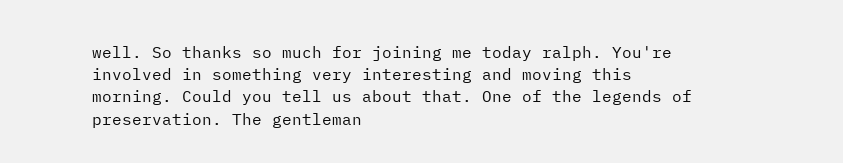well. So thanks so much for joining me today ralph. You're involved in something very interesting and moving this morning. Could you tell us about that. One of the legends of preservation. The gentleman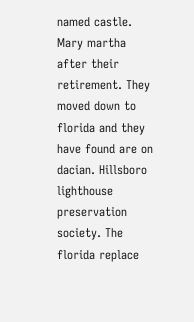named castle. Mary martha after their retirement. They moved down to florida and they have found are on dacian. Hillsboro lighthouse preservation society. The florida replace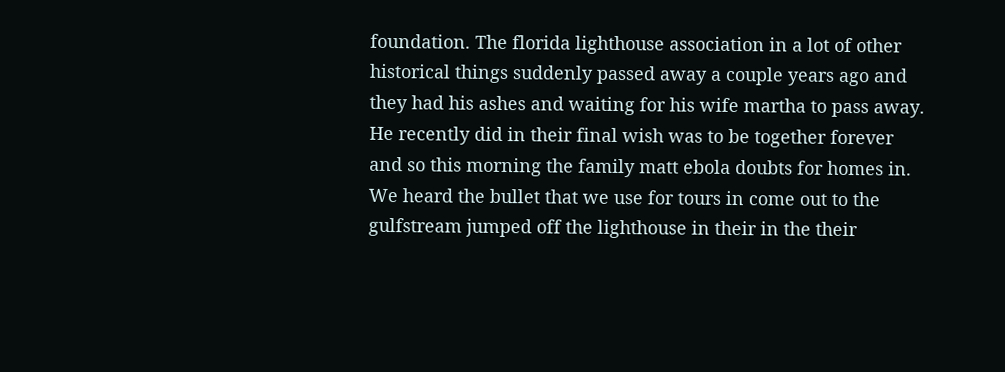foundation. The florida lighthouse association in a lot of other historical things suddenly passed away a couple years ago and they had his ashes and waiting for his wife martha to pass away. He recently did in their final wish was to be together forever and so this morning the family matt ebola doubts for homes in. We heard the bullet that we use for tours in come out to the gulfstream jumped off the lighthouse in their in the their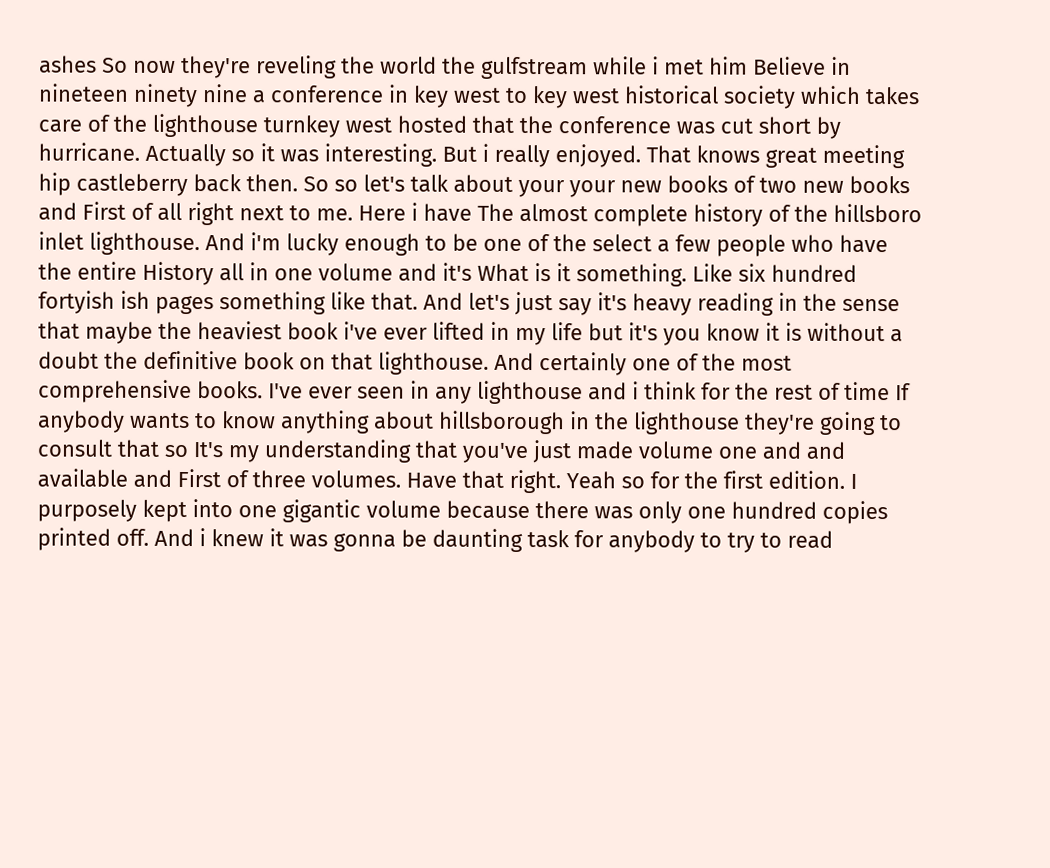ashes So now they're reveling the world the gulfstream while i met him Believe in nineteen ninety nine a conference in key west to key west historical society which takes care of the lighthouse turnkey west hosted that the conference was cut short by hurricane. Actually so it was interesting. But i really enjoyed. That knows great meeting hip castleberry back then. So so let's talk about your your new books of two new books and First of all right next to me. Here i have The almost complete history of the hillsboro inlet lighthouse. And i'm lucky enough to be one of the select a few people who have the entire History all in one volume and it's What is it something. Like six hundred fortyish ish pages something like that. And let's just say it's heavy reading in the sense that maybe the heaviest book i've ever lifted in my life but it's you know it is without a doubt the definitive book on that lighthouse. And certainly one of the most comprehensive books. I've ever seen in any lighthouse and i think for the rest of time If anybody wants to know anything about hillsborough in the lighthouse they're going to consult that so It's my understanding that you've just made volume one and and available and First of three volumes. Have that right. Yeah so for the first edition. I purposely kept into one gigantic volume because there was only one hundred copies printed off. And i knew it was gonna be daunting task for anybody to try to read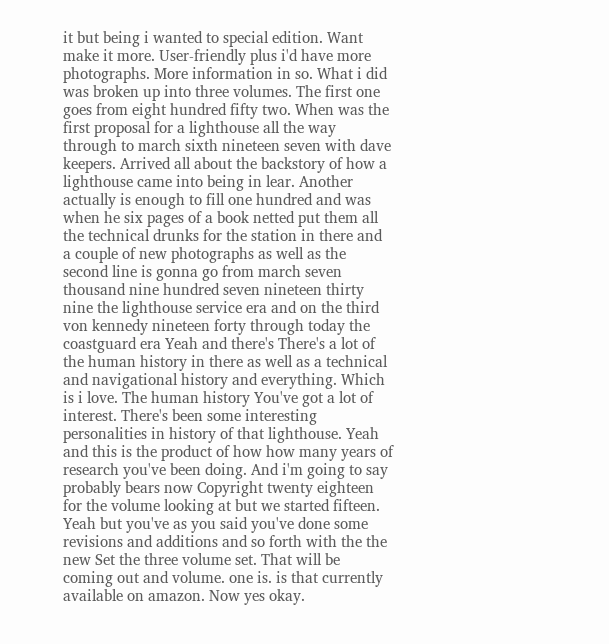it but being i wanted to special edition. Want make it more. User-friendly plus i'd have more photographs. More information in so. What i did was broken up into three volumes. The first one goes from eight hundred fifty two. When was the first proposal for a lighthouse all the way through to march sixth nineteen seven with dave keepers. Arrived all about the backstory of how a lighthouse came into being in lear. Another actually is enough to fill one hundred and was when he six pages of a book netted put them all the technical drunks for the station in there and a couple of new photographs as well as the second line is gonna go from march seven thousand nine hundred seven nineteen thirty nine the lighthouse service era and on the third von kennedy nineteen forty through today the coastguard era Yeah and there's There's a lot of the human history in there as well as a technical and navigational history and everything. Which is i love. The human history You've got a lot of interest. There's been some interesting personalities in history of that lighthouse. Yeah and this is the product of how how many years of research you've been doing. And i'm going to say probably bears now Copyright twenty eighteen for the volume looking at but we started fifteen. Yeah but you've as you said you've done some revisions and additions and so forth with the the new Set the three volume set. That will be coming out and volume. one is. is that currently available on amazon. Now yes okay.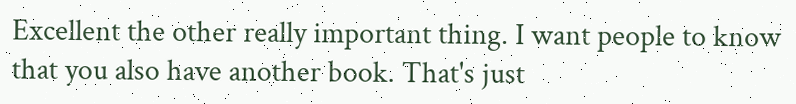Excellent the other really important thing. I want people to know that you also have another book. That's just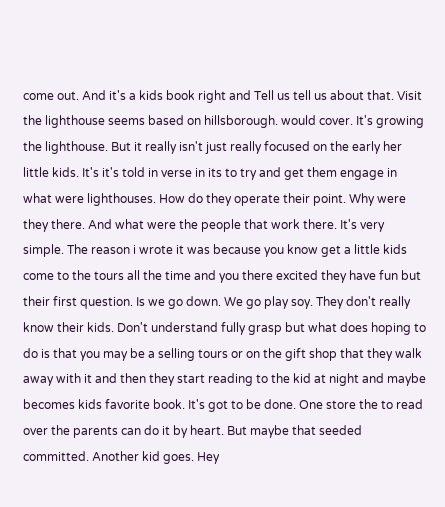come out. And it's a kids book right and Tell us tell us about that. Visit the lighthouse seems based on hillsborough. would cover. It's growing the lighthouse. But it really isn't just really focused on the early her little kids. It's it's told in verse in its to try and get them engage in what were lighthouses. How do they operate their point. Why were they there. And what were the people that work there. It's very simple. The reason i wrote it was because you know get a little kids come to the tours all the time and you there excited they have fun but their first question. Is we go down. We go play soy. They don't really know their kids. Don't understand fully grasp but what does hoping to do is that you may be a selling tours or on the gift shop that they walk away with it and then they start reading to the kid at night and maybe becomes kids favorite book. It's got to be done. One store the to read over the parents can do it by heart. But maybe that seeded committed. Another kid goes. Hey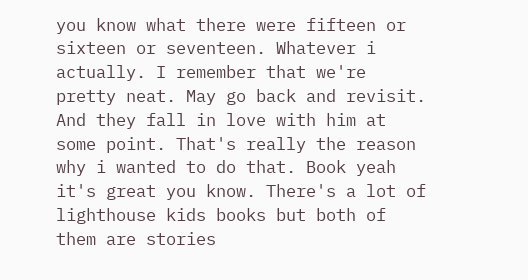you know what there were fifteen or sixteen or seventeen. Whatever i actually. I remember that we're pretty neat. May go back and revisit. And they fall in love with him at some point. That's really the reason why i wanted to do that. Book yeah it's great you know. There's a lot of lighthouse kids books but both of them are stories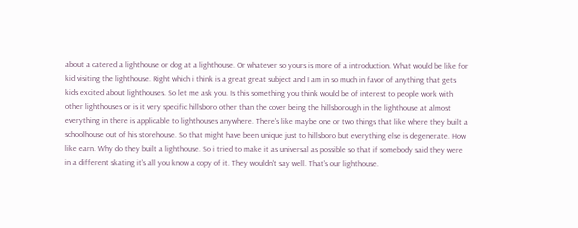about a catered a lighthouse or dog at a lighthouse. Or whatever so yours is more of a introduction. What would be like for kid visiting the lighthouse. Right which i think is a great great subject and I am in so much in favor of anything that gets kids excited about lighthouses. So let me ask you. Is this something you think would be of interest to people work with other lighthouses or is it very specific hillsboro other than the cover being the hillsborough in the lighthouse at almost everything in there is applicable to lighthouses anywhere. There's like maybe one or two things that like where they built a schoolhouse out of his storehouse. So that might have been unique just to hillsboro but everything else is degenerate. How like earn. Why do they built a lighthouse. So i tried to make it as universal as possible so that if somebody said they were in a different skating it's all you know a copy of it. They wouldn't say well. That's our lighthouse.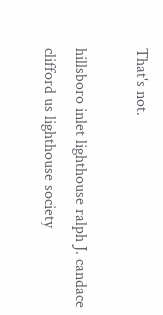That's not.

hillsboro inlet lighthouse ralph J. candace clifford us lighthouse society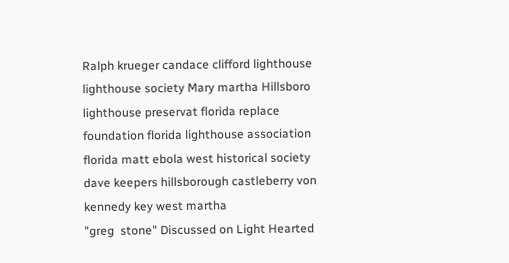Ralph krueger candace clifford lighthouse lighthouse society Mary martha Hillsboro lighthouse preservat florida replace foundation florida lighthouse association florida matt ebola west historical society dave keepers hillsborough castleberry von kennedy key west martha
"greg  stone" Discussed on Light Hearted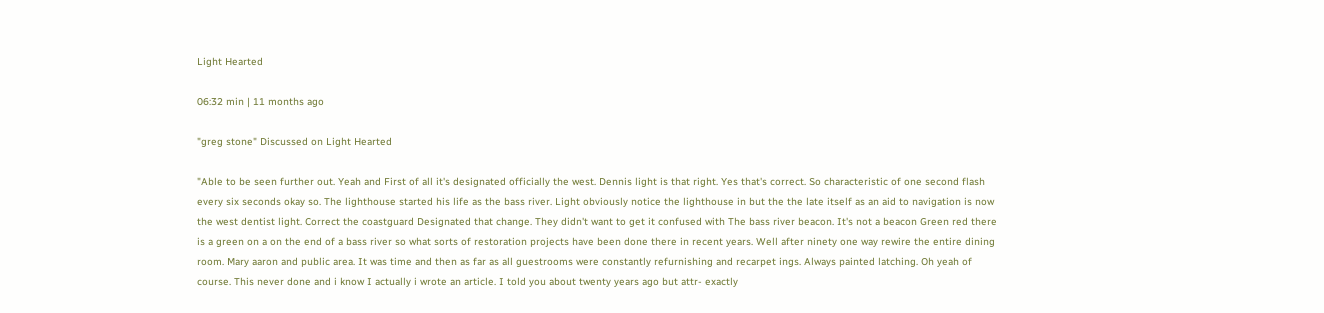Light Hearted

06:32 min | 11 months ago

"greg stone" Discussed on Light Hearted

"Able to be seen further out. Yeah and First of all it's designated officially the west. Dennis light is that right. Yes that's correct. So characteristic of one second flash every six seconds okay so. The lighthouse started his life as the bass river. Light obviously notice the lighthouse in but the the late itself as an aid to navigation is now the west dentist light. Correct the coastguard Designated that change. They didn't want to get it confused with The bass river beacon. It's not a beacon Green red there is a green on a on the end of a bass river so what sorts of restoration projects have been done there in recent years. Well after ninety one way rewire the entire dining room. Mary aaron and public area. It was time and then as far as all guestrooms were constantly refurnishing and recarpet ings. Always painted latching. Oh yeah of course. This never done and i know I actually i wrote an article. I told you about twenty years ago but attr- exactly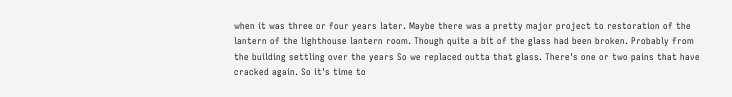when it was three or four years later. Maybe there was a pretty major project to restoration of the lantern of the lighthouse lantern room. Though quite a bit of the glass had been broken. Probably from the building settling over the years So we replaced outta that glass. There's one or two pains that have cracked again. So it's time to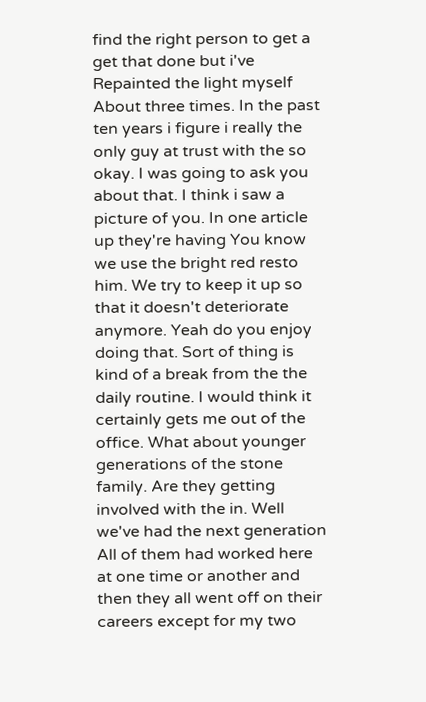find the right person to get a get that done but i've Repainted the light myself About three times. In the past ten years i figure i really the only guy at trust with the so okay. I was going to ask you about that. I think i saw a picture of you. In one article up they're having You know we use the bright red resto him. We try to keep it up so that it doesn't deteriorate anymore. Yeah do you enjoy doing that. Sort of thing is kind of a break from the the daily routine. I would think it certainly gets me out of the office. What about younger generations of the stone family. Are they getting involved with the in. Well we've had the next generation All of them had worked here at one time or another and then they all went off on their careers except for my two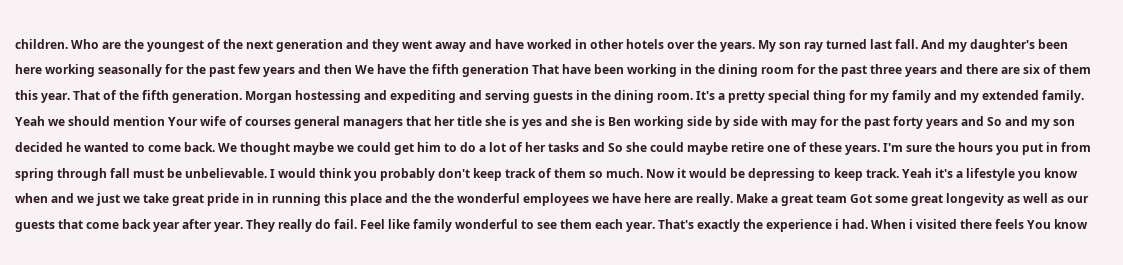children. Who are the youngest of the next generation and they went away and have worked in other hotels over the years. My son ray turned last fall. And my daughter's been here working seasonally for the past few years and then We have the fifth generation That have been working in the dining room for the past three years and there are six of them this year. That of the fifth generation. Morgan hostessing and expediting and serving guests in the dining room. It's a pretty special thing for my family and my extended family. Yeah we should mention Your wife of courses general managers that her title she is yes and she is Ben working side by side with may for the past forty years and So and my son decided he wanted to come back. We thought maybe we could get him to do a lot of her tasks and So she could maybe retire one of these years. I'm sure the hours you put in from spring through fall must be unbelievable. I would think you probably don't keep track of them so much. Now it would be depressing to keep track. Yeah it's a lifestyle you know when and we just we take great pride in in running this place and the the wonderful employees we have here are really. Make a great team Got some great longevity as well as our guests that come back year after year. They really do fail. Feel like family wonderful to see them each year. That's exactly the experience i had. When i visited there feels You know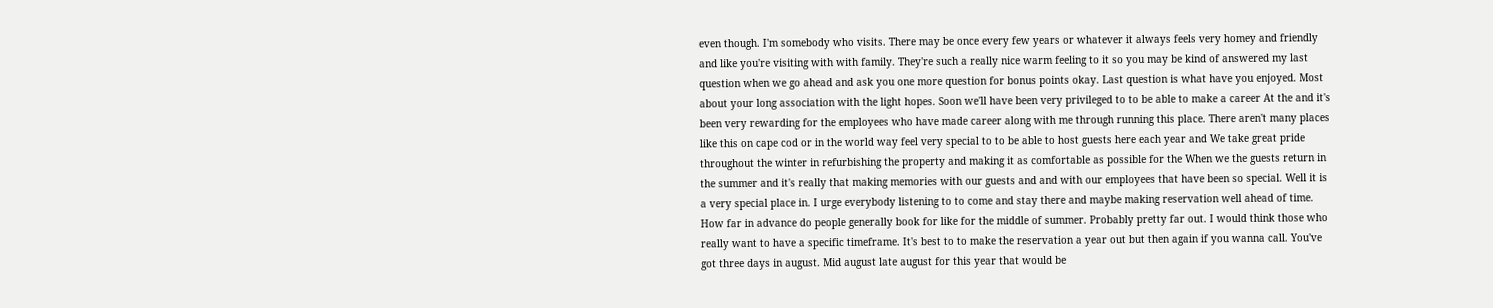even though. I'm somebody who visits. There may be once every few years or whatever it always feels very homey and friendly and like you're visiting with with family. They're such a really nice warm feeling to it so you may be kind of answered my last question when we go ahead and ask you one more question for bonus points okay. Last question is what have you enjoyed. Most about your long association with the light hopes. Soon we'll have been very privileged to to be able to make a career At the and it's been very rewarding for the employees who have made career along with me through running this place. There aren't many places like this on cape cod or in the world way feel very special to to be able to host guests here each year and We take great pride throughout the winter in refurbishing the property and making it as comfortable as possible for the When we the guests return in the summer and it's really that making memories with our guests and and with our employees that have been so special. Well it is a very special place in. I urge everybody listening to to come and stay there and maybe making reservation well ahead of time. How far in advance do people generally book for like for the middle of summer. Probably pretty far out. I would think those who really want to have a specific timeframe. It's best to to make the reservation a year out but then again if you wanna call. You've got three days in august. Mid august late august for this year that would be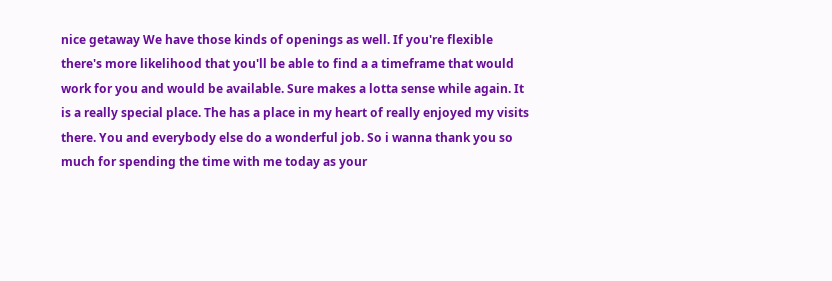nice getaway We have those kinds of openings as well. If you're flexible there's more likelihood that you'll be able to find a a timeframe that would work for you and would be available. Sure makes a lotta sense while again. It is a really special place. The has a place in my heart of really enjoyed my visits there. You and everybody else do a wonderful job. So i wanna thank you so much for spending the time with me today as your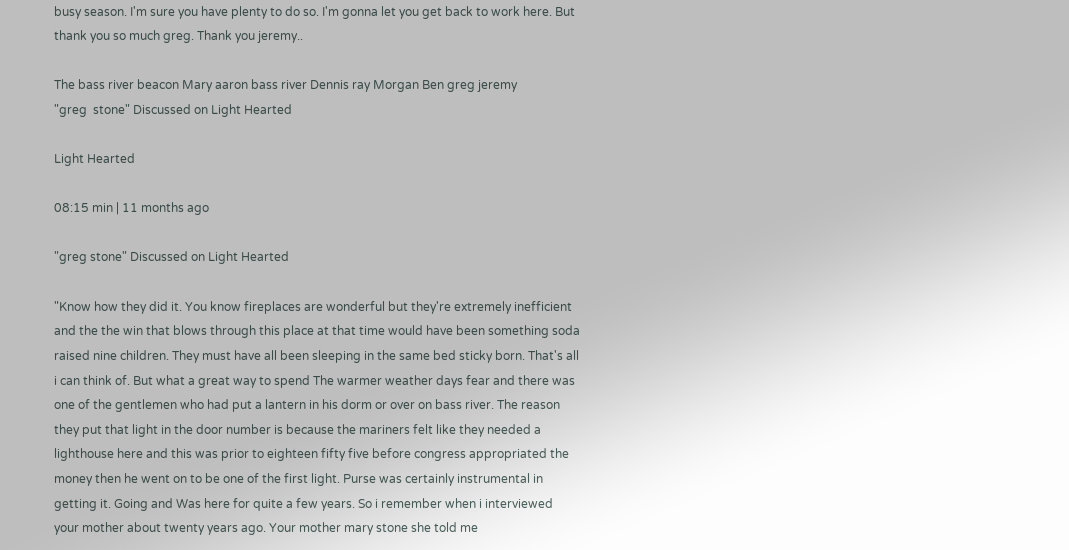busy season. I'm sure you have plenty to do so. I'm gonna let you get back to work here. But thank you so much greg. Thank you jeremy..

The bass river beacon Mary aaron bass river Dennis ray Morgan Ben greg jeremy
"greg  stone" Discussed on Light Hearted

Light Hearted

08:15 min | 11 months ago

"greg stone" Discussed on Light Hearted

"Know how they did it. You know fireplaces are wonderful but they're extremely inefficient and the the win that blows through this place at that time would have been something soda raised nine children. They must have all been sleeping in the same bed sticky born. That's all i can think of. But what a great way to spend The warmer weather days fear and there was one of the gentlemen who had put a lantern in his dorm or over on bass river. The reason they put that light in the door number is because the mariners felt like they needed a lighthouse here and this was prior to eighteen fifty five before congress appropriated the money then he went on to be one of the first light. Purse was certainly instrumental in getting it. Going and Was here for quite a few years. So i remember when i interviewed your mother about twenty years ago. Your mother mary stone she told me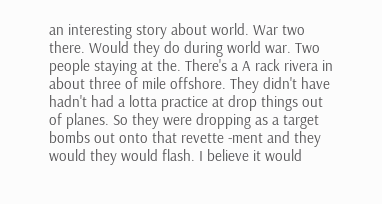an interesting story about world. War two there. Would they do during world war. Two people staying at the. There's a A rack rivera in about three of mile offshore. They didn't have hadn't had a lotta practice at drop things out of planes. So they were dropping as a target bombs out onto that revette -ment and they would they would flash. I believe it would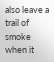also leave a trail of smoke when it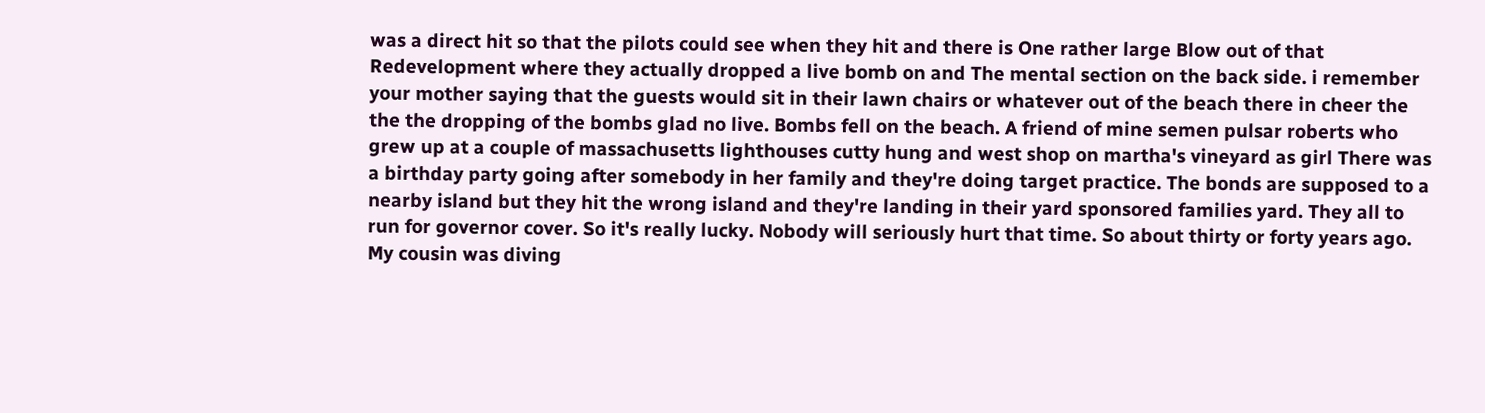was a direct hit so that the pilots could see when they hit and there is One rather large Blow out of that Redevelopment where they actually dropped a live bomb on and The mental section on the back side. i remember your mother saying that the guests would sit in their lawn chairs or whatever out of the beach there in cheer the the the dropping of the bombs glad no live. Bombs fell on the beach. A friend of mine semen pulsar roberts who grew up at a couple of massachusetts lighthouses cutty hung and west shop on martha's vineyard as girl There was a birthday party going after somebody in her family and they're doing target practice. The bonds are supposed to a nearby island but they hit the wrong island and they're landing in their yard sponsored families yard. They all to run for governor cover. So it's really lucky. Nobody will seriously hurt that time. So about thirty or forty years ago. My cousin was diving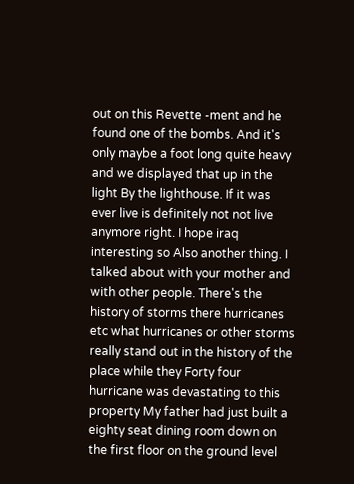out on this Revette -ment and he found one of the bombs. And it's only maybe a foot long quite heavy and we displayed that up in the light By the lighthouse. If it was ever live is definitely not not live anymore right. I hope iraq interesting so Also another thing. I talked about with your mother and with other people. There's the history of storms there hurricanes etc what hurricanes or other storms really stand out in the history of the place while they Forty four hurricane was devastating to this property My father had just built a eighty seat dining room down on the first floor on the ground level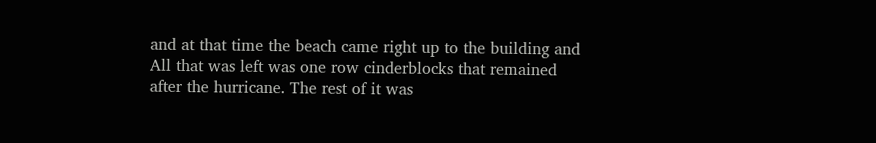and at that time the beach came right up to the building and All that was left was one row cinderblocks that remained after the hurricane. The rest of it was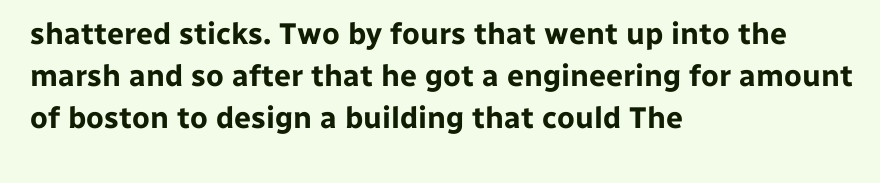shattered sticks. Two by fours that went up into the marsh and so after that he got a engineering for amount of boston to design a building that could The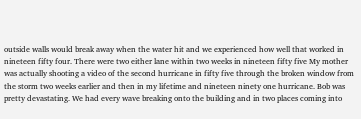outside walls would break away when the water hit and we experienced how well that worked in nineteen fifty four. There were two either lane within two weeks in nineteen fifty five My mother was actually shooting a video of the second hurricane in fifty five through the broken window from the storm two weeks earlier and then in my lifetime and nineteen ninety one hurricane. Bob was pretty devastating. We had every wave breaking onto the building and in two places coming into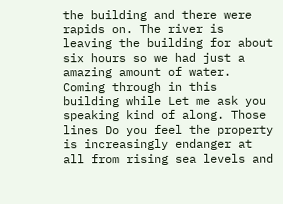the building and there were rapids on. The river is leaving the building for about six hours so we had just a amazing amount of water. Coming through in this building while Let me ask you speaking kind of along. Those lines Do you feel the property is increasingly endanger at all from rising sea levels and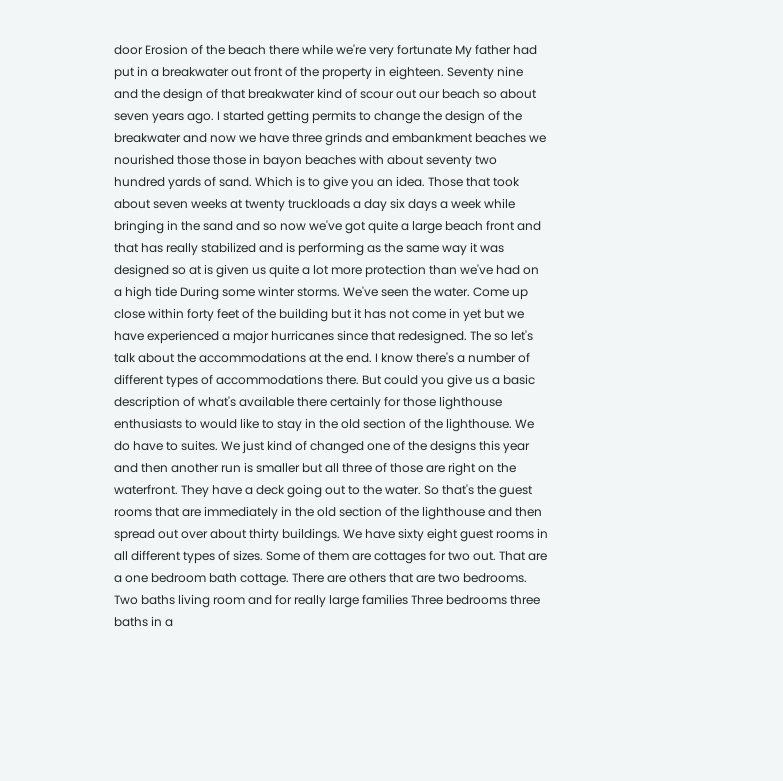door Erosion of the beach there while we're very fortunate My father had put in a breakwater out front of the property in eighteen. Seventy nine and the design of that breakwater kind of scour out our beach so about seven years ago. I started getting permits to change the design of the breakwater and now we have three grinds and embankment beaches we nourished those those in bayon beaches with about seventy two hundred yards of sand. Which is to give you an idea. Those that took about seven weeks at twenty truckloads a day six days a week while bringing in the sand and so now we've got quite a large beach front and that has really stabilized and is performing as the same way it was designed so at is given us quite a lot more protection than we've had on a high tide During some winter storms. We've seen the water. Come up close within forty feet of the building but it has not come in yet but we have experienced a major hurricanes since that redesigned. The so let's talk about the accommodations at the end. I know there's a number of different types of accommodations there. But could you give us a basic description of what's available there certainly for those lighthouse enthusiasts to would like to stay in the old section of the lighthouse. We do have to suites. We just kind of changed one of the designs this year and then another run is smaller but all three of those are right on the waterfront. They have a deck going out to the water. So that's the guest rooms that are immediately in the old section of the lighthouse and then spread out over about thirty buildings. We have sixty eight guest rooms in all different types of sizes. Some of them are cottages for two out. That are a one bedroom bath cottage. There are others that are two bedrooms. Two baths living room and for really large families Three bedrooms three baths in a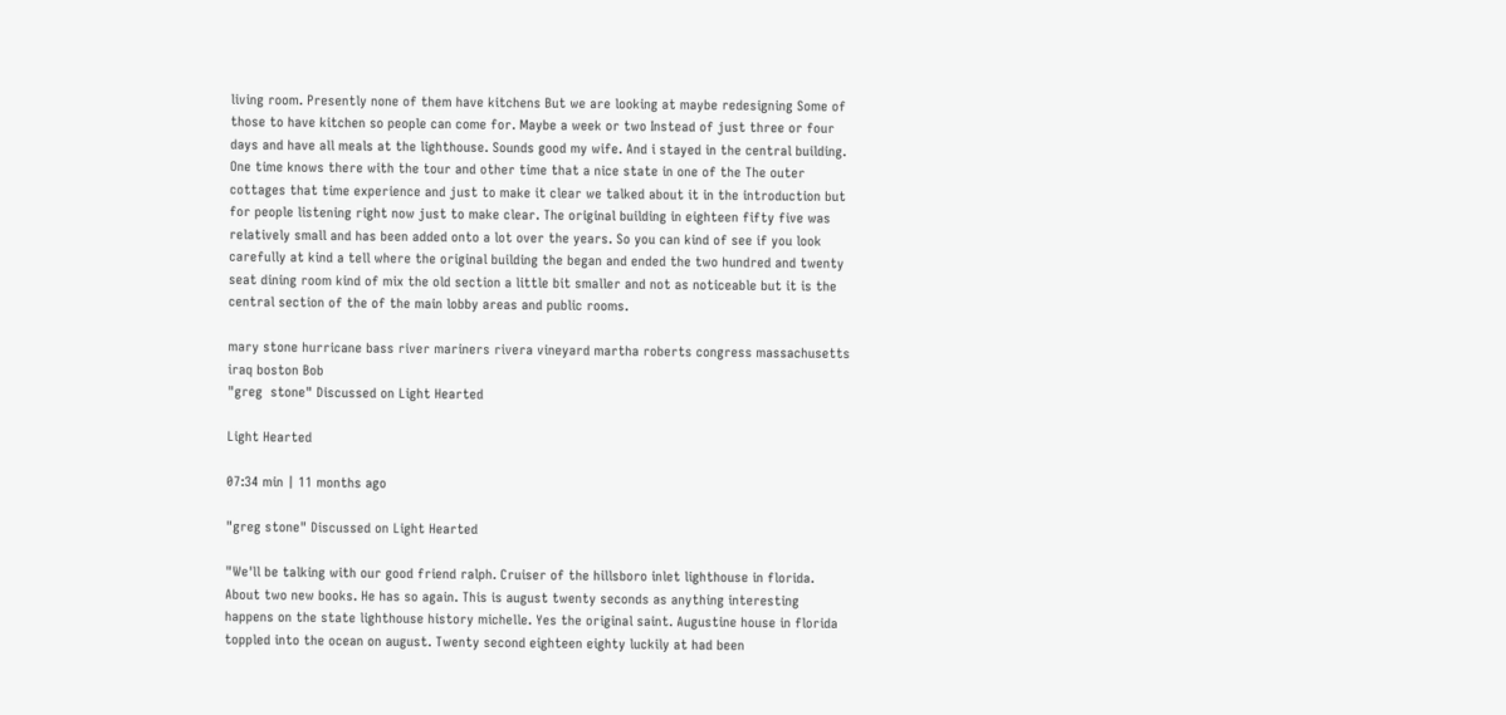living room. Presently none of them have kitchens But we are looking at maybe redesigning Some of those to have kitchen so people can come for. Maybe a week or two Instead of just three or four days and have all meals at the lighthouse. Sounds good my wife. And i stayed in the central building. One time knows there with the tour and other time that a nice state in one of the The outer cottages that time experience and just to make it clear we talked about it in the introduction but for people listening right now just to make clear. The original building in eighteen fifty five was relatively small and has been added onto a lot over the years. So you can kind of see if you look carefully at kind a tell where the original building the began and ended the two hundred and twenty seat dining room kind of mix the old section a little bit smaller and not as noticeable but it is the central section of the of the main lobby areas and public rooms.

mary stone hurricane bass river mariners rivera vineyard martha roberts congress massachusetts iraq boston Bob
"greg  stone" Discussed on Light Hearted

Light Hearted

07:34 min | 11 months ago

"greg stone" Discussed on Light Hearted

"We'll be talking with our good friend ralph. Cruiser of the hillsboro inlet lighthouse in florida. About two new books. He has so again. This is august twenty seconds as anything interesting happens on the state lighthouse history michelle. Yes the original saint. Augustine house in florida toppled into the ocean on august. Twenty second eighteen eighty luckily at had been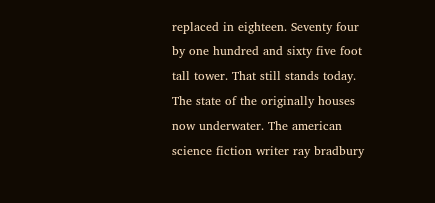replaced in eighteen. Seventy four by one hundred and sixty five foot tall tower. That still stands today. The state of the originally houses now underwater. The american science fiction writer ray bradbury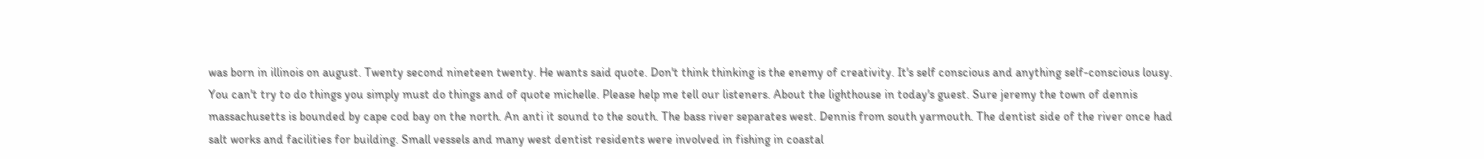was born in illinois on august. Twenty second nineteen twenty. He wants said quote. Don't think thinking is the enemy of creativity. It's self conscious and anything self-conscious lousy. You can't try to do things you simply must do things and of quote michelle. Please help me tell our listeners. About the lighthouse in today's guest. Sure jeremy the town of dennis massachusetts is bounded by cape cod bay on the north. An anti it sound to the south. The bass river separates west. Dennis from south yarmouth. The dentist side of the river once had salt works and facilities for building. Small vessels and many west dentist residents were involved in fishing in coastal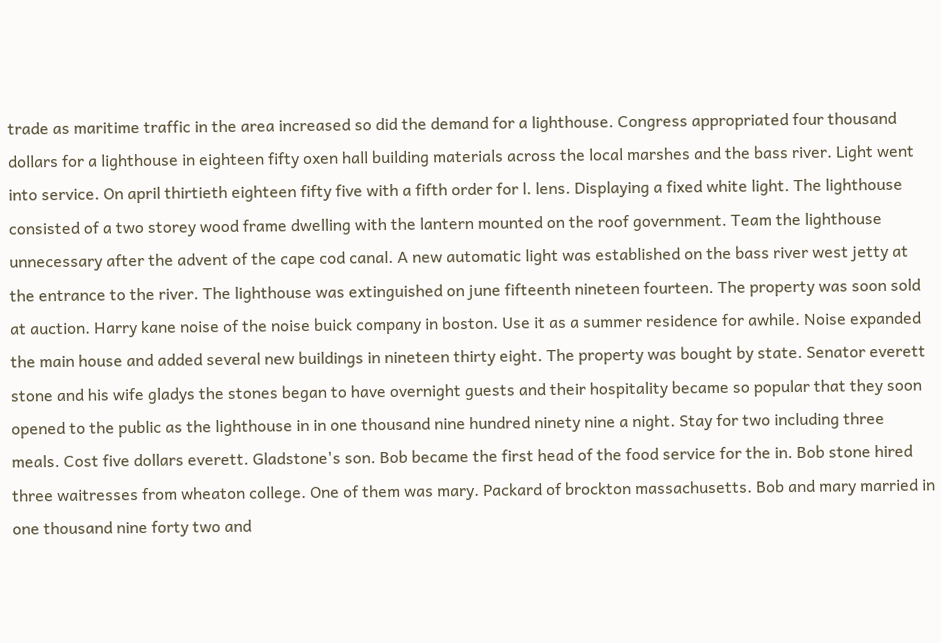trade as maritime traffic in the area increased so did the demand for a lighthouse. Congress appropriated four thousand dollars for a lighthouse in eighteen fifty oxen hall building materials across the local marshes and the bass river. Light went into service. On april thirtieth eighteen fifty five with a fifth order for l. lens. Displaying a fixed white light. The lighthouse consisted of a two storey wood frame dwelling with the lantern mounted on the roof government. Team the lighthouse unnecessary after the advent of the cape cod canal. A new automatic light was established on the bass river west jetty at the entrance to the river. The lighthouse was extinguished on june fifteenth nineteen fourteen. The property was soon sold at auction. Harry kane noise of the noise buick company in boston. Use it as a summer residence for awhile. Noise expanded the main house and added several new buildings in nineteen thirty eight. The property was bought by state. Senator everett stone and his wife gladys the stones began to have overnight guests and their hospitality became so popular that they soon opened to the public as the lighthouse in in one thousand nine hundred ninety nine a night. Stay for two including three meals. Cost five dollars everett. Gladstone's son. Bob became the first head of the food service for the in. Bob stone hired three waitresses from wheaton college. One of them was mary. Packard of brockton massachusetts. Bob and mary married in one thousand nine forty two and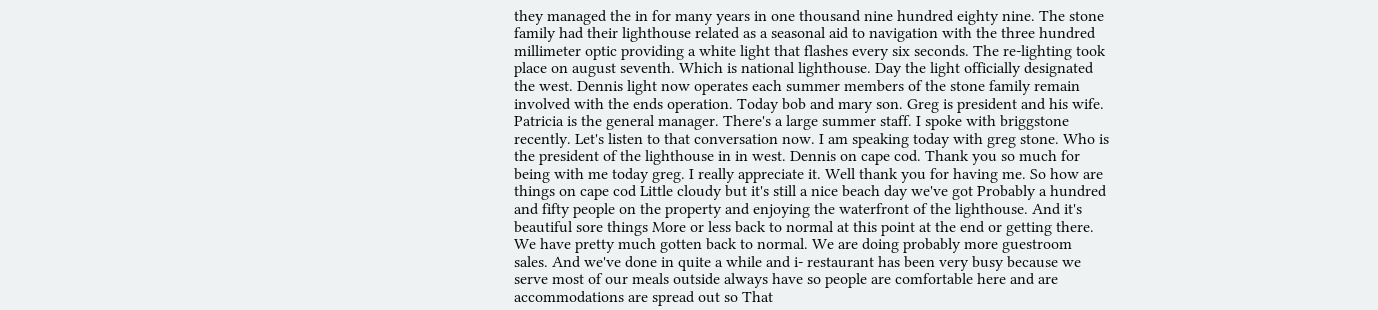they managed the in for many years in one thousand nine hundred eighty nine. The stone family had their lighthouse related as a seasonal aid to navigation with the three hundred millimeter optic providing a white light that flashes every six seconds. The re-lighting took place on august seventh. Which is national lighthouse. Day the light officially designated the west. Dennis light now operates each summer members of the stone family remain involved with the ends operation. Today bob and mary son. Greg is president and his wife. Patricia is the general manager. There's a large summer staff. I spoke with briggstone recently. Let's listen to that conversation now. I am speaking today with greg stone. Who is the president of the lighthouse in in west. Dennis on cape cod. Thank you so much for being with me today greg. I really appreciate it. Well thank you for having me. So how are things on cape cod Little cloudy but it's still a nice beach day we've got Probably a hundred and fifty people on the property and enjoying the waterfront of the lighthouse. And it's beautiful sore things More or less back to normal at this point at the end or getting there. We have pretty much gotten back to normal. We are doing probably more guestroom sales. And we've done in quite a while and i- restaurant has been very busy because we serve most of our meals outside always have so people are comfortable here and are accommodations are spread out so That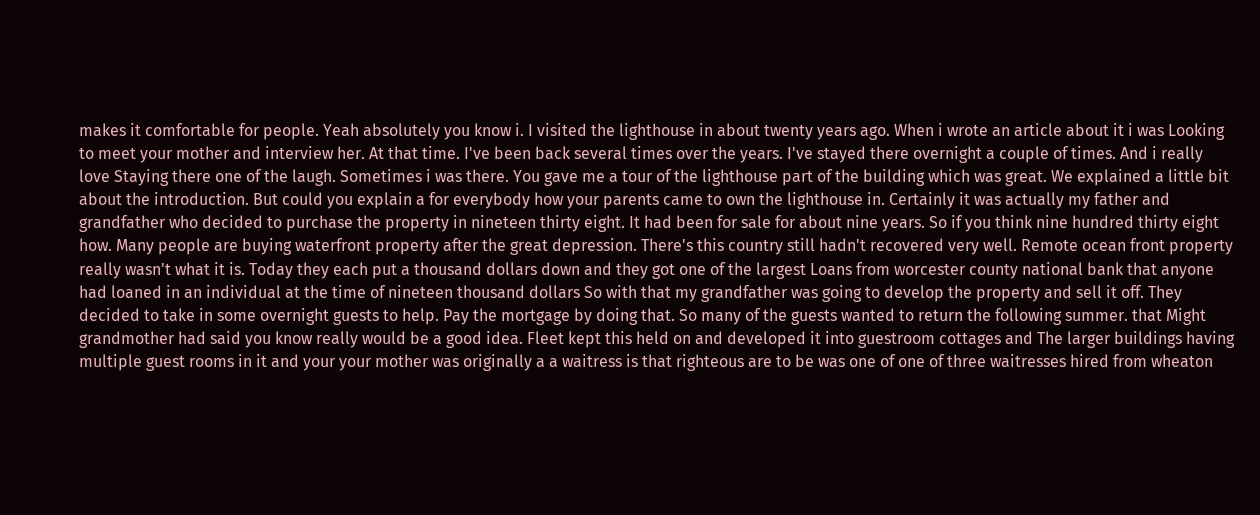makes it comfortable for people. Yeah absolutely you know i. I visited the lighthouse in about twenty years ago. When i wrote an article about it i was Looking to meet your mother and interview her. At that time. I've been back several times over the years. I've stayed there overnight a couple of times. And i really love Staying there one of the laugh. Sometimes i was there. You gave me a tour of the lighthouse part of the building which was great. We explained a little bit about the introduction. But could you explain a for everybody how your parents came to own the lighthouse in. Certainly it was actually my father and grandfather who decided to purchase the property in nineteen thirty eight. It had been for sale for about nine years. So if you think nine hundred thirty eight how. Many people are buying waterfront property after the great depression. There's this country still hadn't recovered very well. Remote ocean front property really wasn't what it is. Today they each put a thousand dollars down and they got one of the largest Loans from worcester county national bank that anyone had loaned in an individual at the time of nineteen thousand dollars So with that my grandfather was going to develop the property and sell it off. They decided to take in some overnight guests to help. Pay the mortgage by doing that. So many of the guests wanted to return the following summer. that Might grandmother had said you know really would be a good idea. Fleet kept this held on and developed it into guestroom cottages and The larger buildings having multiple guest rooms in it and your your mother was originally a a waitress is that righteous are to be was one of one of three waitresses hired from wheaton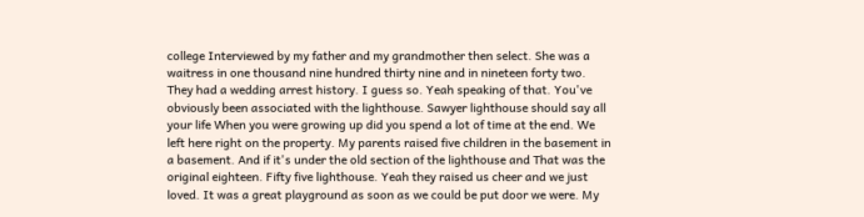college Interviewed by my father and my grandmother then select. She was a waitress in one thousand nine hundred thirty nine and in nineteen forty two. They had a wedding arrest history. I guess so. Yeah speaking of that. You've obviously been associated with the lighthouse. Sawyer lighthouse should say all your life When you were growing up did you spend a lot of time at the end. We left here right on the property. My parents raised five children in the basement in a basement. And if it's under the old section of the lighthouse and That was the original eighteen. Fifty five lighthouse. Yeah they raised us cheer and we just loved. It was a great playground as soon as we could be put door we were. My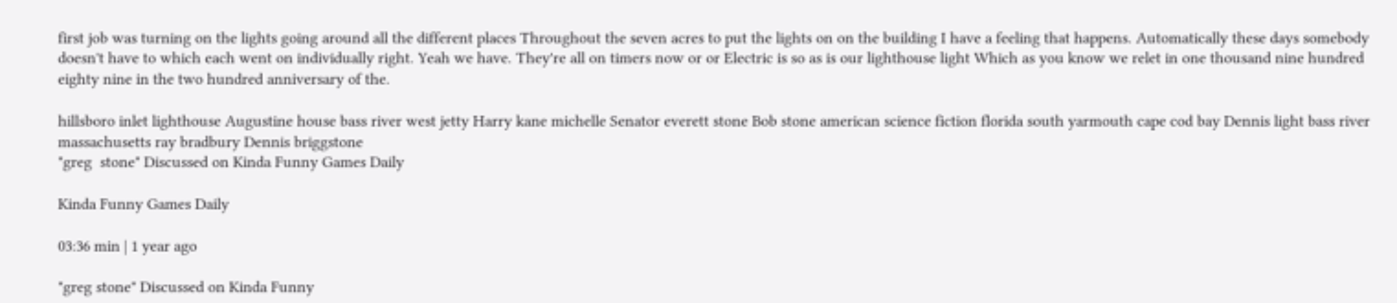first job was turning on the lights going around all the different places Throughout the seven acres to put the lights on on the building I have a feeling that happens. Automatically these days somebody doesn't have to which each went on individually right. Yeah we have. They're all on timers now or or Electric is so as is our lighthouse light Which as you know we relet in one thousand nine hundred eighty nine in the two hundred anniversary of the.

hillsboro inlet lighthouse Augustine house bass river west jetty Harry kane michelle Senator everett stone Bob stone american science fiction florida south yarmouth cape cod bay Dennis light bass river massachusetts ray bradbury Dennis briggstone
"greg  stone" Discussed on Kinda Funny Games Daily

Kinda Funny Games Daily

03:36 min | 1 year ago

"greg stone" Discussed on Kinda Funny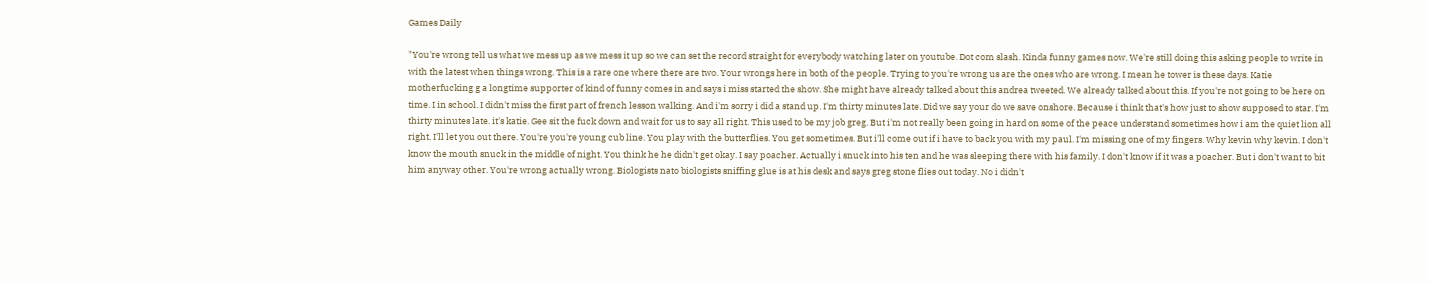Games Daily

"You're wrong tell us what we mess up as we mess it up so we can set the record straight for everybody watching later on youtube. Dot com slash. Kinda funny games now. We're still doing this asking people to write in with the latest when things wrong. This is a rare one where there are two. Your wrongs here in both of the people. Trying to you're wrong us are the ones who are wrong. I mean he tower is these days. Katie motherfucking g a longtime supporter of kind of funny comes in and says i miss started the show. She might have already talked about this andrea tweeted. We already talked about this. If you're not going to be here on time. I in school. I didn't miss the first part of french lesson walking. And i'm sorry i did a stand up. I'm thirty minutes late. Did we say your do we save onshore. Because i think that's how just to show supposed to star. I'm thirty minutes late. it's katie. Gee sit the fuck down and wait for us to say all right. This used to be my job greg. But i'm not really been going in hard on some of the peace understand sometimes how i am the quiet lion all right. I'll let you out there. You're you're young cub line. You play with the butterflies. You get sometimes. But i'll come out if i have to back you with my paul. I'm missing one of my fingers. Why kevin why kevin. I don't know the mouth snuck in the middle of night. You think he he didn't get okay. I say poacher. Actually i snuck into his ten and he was sleeping there with his family. I don't know if it was a poacher. But i don't want to bit him anyway other. You're wrong actually wrong. Biologists nato biologists sniffing glue is at his desk and says greg stone flies out today. No i didn't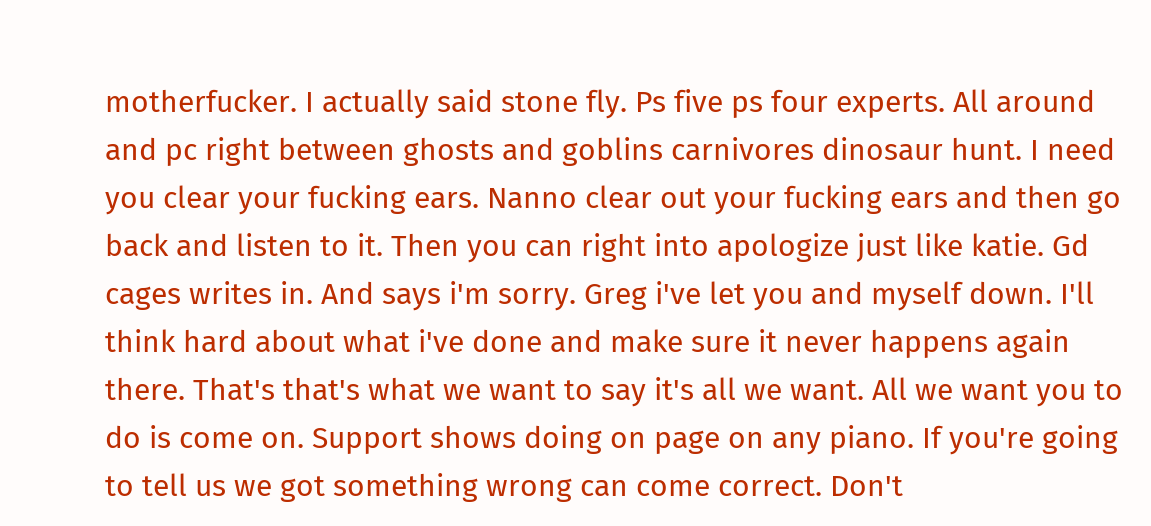motherfucker. I actually said stone fly. Ps five ps four experts. All around and pc right between ghosts and goblins carnivores dinosaur hunt. I need you clear your fucking ears. Nanno clear out your fucking ears and then go back and listen to it. Then you can right into apologize just like katie. Gd cages writes in. And says i'm sorry. Greg i've let you and myself down. I'll think hard about what i've done and make sure it never happens again there. That's that's what we want to say it's all we want. All we want you to do is come on. Support shows doing on page on any piano. If you're going to tell us we got something wrong can come correct. Don't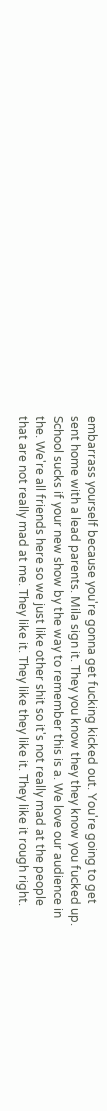embarrass yourself because you're gonna get fucking kicked out. You're going to get sent home with a lead parents. Mila sign it. They you know they they know you fucked up. School sucks if your new show by the way to remember this is a. We love our audience in the. We're all friends here so we just like other shit so it's not really mad at the people that are not really mad at me. They like it. They like they like it. They like it rough right.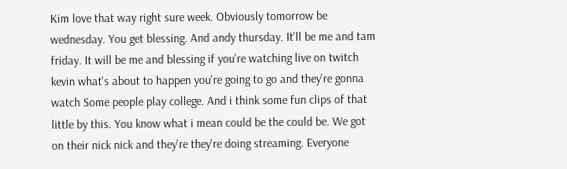Kim love that way right sure week. Obviously tomorrow be wednesday. You get blessing. And andy thursday. It'll be me and tam friday. It will be me and blessing if you're watching live on twitch kevin what's about to happen you're going to go and they're gonna watch Some people play college. And i think some fun clips of that little by this. You know what i mean could be the could be. We got on their nick nick and they're they're doing streaming. Everyone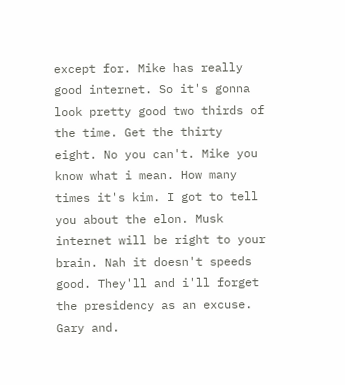except for. Mike has really good internet. So it's gonna look pretty good two thirds of the time. Get the thirty eight. No you can't. Mike you know what i mean. How many times it's kim. I got to tell you about the elon. Musk internet will be right to your brain. Nah it doesn't speeds good. They'll and i'll forget the presidency as an excuse. Gary and.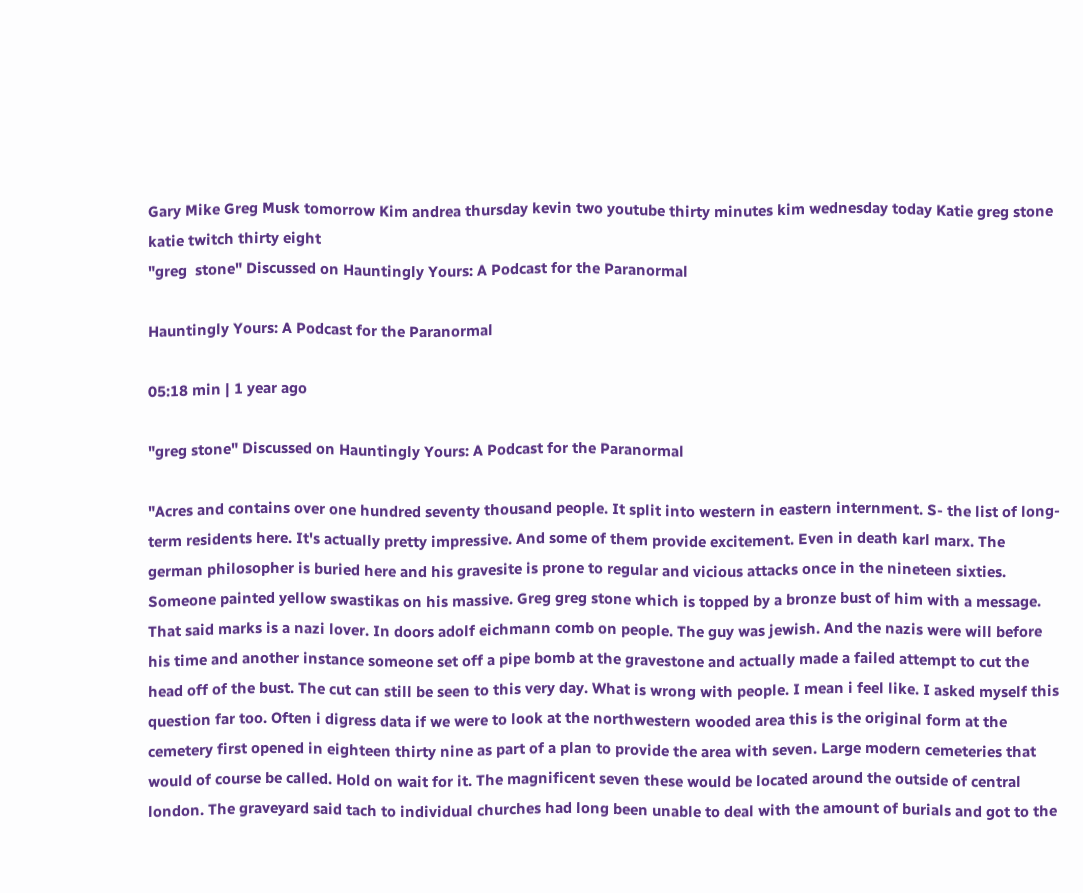Gary Mike Greg Musk tomorrow Kim andrea thursday kevin two youtube thirty minutes kim wednesday today Katie greg stone katie twitch thirty eight
"greg  stone" Discussed on Hauntingly Yours: A Podcast for the Paranormal

Hauntingly Yours: A Podcast for the Paranormal

05:18 min | 1 year ago

"greg stone" Discussed on Hauntingly Yours: A Podcast for the Paranormal

"Acres and contains over one hundred seventy thousand people. It split into western in eastern internment. S- the list of long-term residents here. It's actually pretty impressive. And some of them provide excitement. Even in death karl marx. The german philosopher is buried here and his gravesite is prone to regular and vicious attacks once in the nineteen sixties. Someone painted yellow swastikas on his massive. Greg greg stone which is topped by a bronze bust of him with a message. That said marks is a nazi lover. In doors adolf eichmann comb on people. The guy was jewish. And the nazis were will before his time and another instance someone set off a pipe bomb at the gravestone and actually made a failed attempt to cut the head off of the bust. The cut can still be seen to this very day. What is wrong with people. I mean i feel like. I asked myself this question far too. Often i digress data if we were to look at the northwestern wooded area this is the original form at the cemetery first opened in eighteen thirty nine as part of a plan to provide the area with seven. Large modern cemeteries that would of course be called. Hold on wait for it. The magnificent seven these would be located around the outside of central london. The graveyard said tach to individual churches had long been unable to deal with the amount of burials and got to the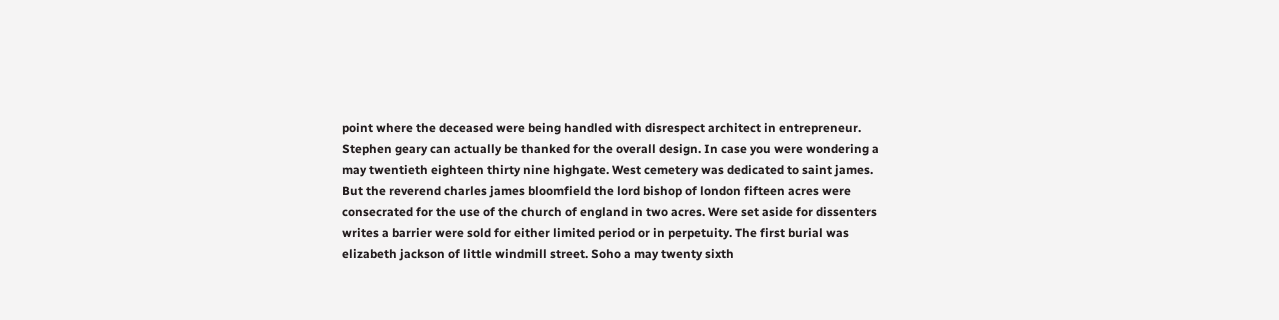point where the deceased were being handled with disrespect architect in entrepreneur. Stephen geary can actually be thanked for the overall design. In case you were wondering a may twentieth eighteen thirty nine highgate. West cemetery was dedicated to saint james. But the reverend charles james bloomfield the lord bishop of london fifteen acres were consecrated for the use of the church of england in two acres. Were set aside for dissenters writes a barrier were sold for either limited period or in perpetuity. The first burial was elizabeth jackson of little windmill street. Soho a may twenty sixth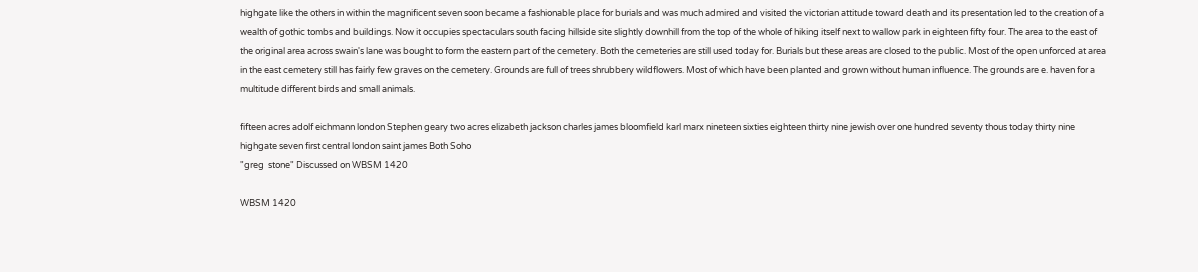highgate like the others in within the magnificent seven soon became a fashionable place for burials and was much admired and visited the victorian attitude toward death and its presentation led to the creation of a wealth of gothic tombs and buildings. Now it occupies spectaculars south facing hillside site slightly downhill from the top of the whole of hiking itself next to wallow park in eighteen fifty four. The area to the east of the original area across swain's lane was bought to form the eastern part of the cemetery. Both the cemeteries are still used today for. Burials but these areas are closed to the public. Most of the open unforced at area in the east cemetery still has fairly few graves on the cemetery. Grounds are full of trees shrubbery wildflowers. Most of which have been planted and grown without human influence. The grounds are e. haven for a multitude different birds and small animals.

fifteen acres adolf eichmann london Stephen geary two acres elizabeth jackson charles james bloomfield karl marx nineteen sixties eighteen thirty nine jewish over one hundred seventy thous today thirty nine highgate seven first central london saint james Both Soho
"greg  stone" Discussed on WBSM 1420

WBSM 1420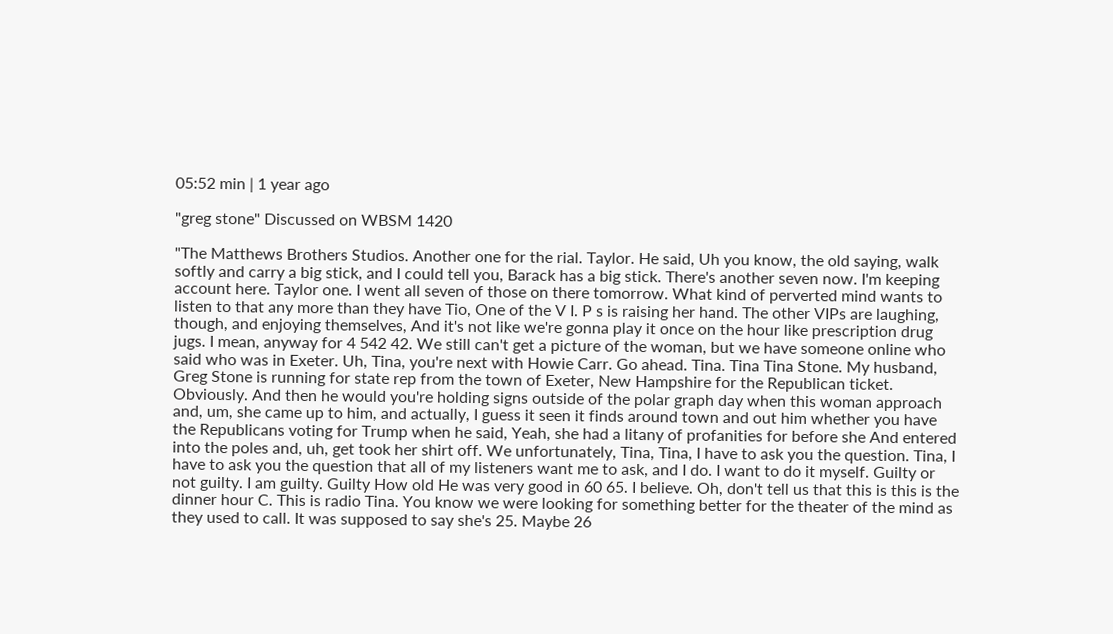05:52 min | 1 year ago

"greg stone" Discussed on WBSM 1420

"The Matthews Brothers Studios. Another one for the rial. Taylor. He said, Uh you know, the old saying, walk softly and carry a big stick, and I could tell you, Barack has a big stick. There's another seven now. I'm keeping account here. Taylor one. I went all seven of those on there tomorrow. What kind of perverted mind wants to listen to that any more than they have Tio, One of the V I. P s is raising her hand. The other VIPs are laughing, though, and enjoying themselves, And it's not like we're gonna play it once on the hour like prescription drug jugs. I mean, anyway for 4 542 42. We still can't get a picture of the woman, but we have someone online who said who was in Exeter. Uh, Tina, you're next with Howie Carr. Go ahead. Tina. Tina Tina Stone. My husband, Greg Stone is running for state rep from the town of Exeter, New Hampshire for the Republican ticket. Obviously. And then he would you're holding signs outside of the polar graph day when this woman approach and, um, she came up to him, and actually, I guess it seen it finds around town and out him whether you have the Republicans voting for Trump when he said, Yeah, she had a litany of profanities for before she And entered into the poles and, uh, get took her shirt off. We unfortunately, Tina, Tina, I have to ask you the question. Tina, I have to ask you the question that all of my listeners want me to ask, and I do. I want to do it myself. Guilty or not guilty. I am guilty. Guilty How old He was very good in 60 65. I believe. Oh, don't tell us that this is this is the dinner hour C. This is radio Tina. You know we were looking for something better for the theater of the mind as they used to call. It was supposed to say she's 25. Maybe 26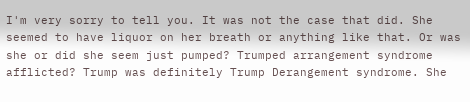I'm very sorry to tell you. It was not the case that did. She seemed to have liquor on her breath or anything like that. Or was she or did she seem just pumped? Trumped arrangement syndrome afflicted? Trump was definitely Trump Derangement syndrome. She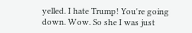yelled. I hate Trump! You're going down. Wow. So she I was just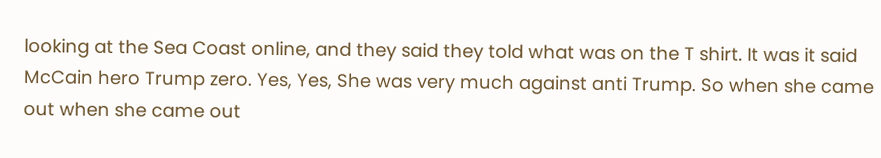looking at the Sea Coast online, and they said they told what was on the T shirt. It was it said McCain hero Trump zero. Yes, Yes, She was very much against anti Trump. So when she came out when she came out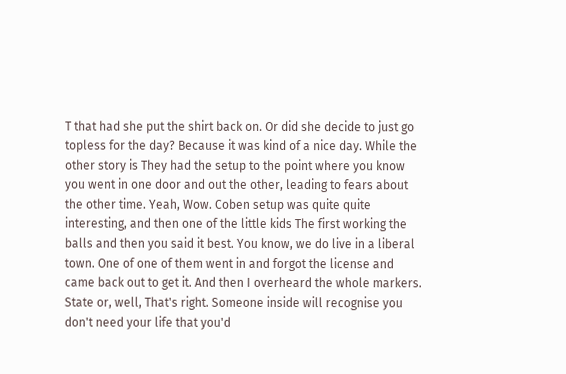T that had she put the shirt back on. Or did she decide to just go topless for the day? Because it was kind of a nice day. While the other story is They had the setup to the point where you know you went in one door and out the other, leading to fears about the other time. Yeah, Wow. Coben setup was quite quite interesting, and then one of the little kids The first working the balls and then you said it best. You know, we do live in a liberal town. One of one of them went in and forgot the license and came back out to get it. And then I overheard the whole markers. State or, well, That's right. Someone inside will recognise you don't need your life that you'd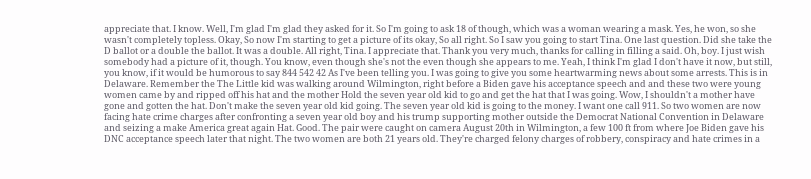appreciate that. I know. Well, I'm glad I'm glad they asked for it. So I'm going to ask 18 of though, which was a woman wearing a mask. Yes, he won, so she wasn't completely topless. Okay, So now I'm starting to get a picture of its okay, So all right. So I saw you going to start Tina. One last question. Did she take the D ballot or a double the ballot. It was a double. All right, Tina. I appreciate that. Thank you very much, thanks for calling in filling a said. Oh, boy. I just wish somebody had a picture of it, though. You know, even though she's not the even though she appears to me. Yeah, I think I'm glad I don't have it now, but still, you know, if it would be humorous to say 844 542 42 As I've been telling you. I was going to give you some heartwarming news about some arrests. This is in Delaware. Remember the The Little kid was walking around Wilmington, right before a Biden gave his acceptance speech and and these two were young women came by and ripped off his hat and the mother Hold the seven year old kid to go and get the hat that I was going. Wow, I shouldn't a mother have gone and gotten the hat. Don't make the seven year old kid going. The seven year old kid is going to the money. I want one call 911. So two women are now facing hate crime charges after confronting a seven year old boy and his trump supporting mother outside the Democrat National Convention in Delaware and seizing a make America great again Hat. Good. The pair were caught on camera August 20th in Wilmington, a few 100 ft from where Joe Biden gave his DNC acceptance speech later that night. The two women are both 21 years old. They're charged felony charges of robbery, conspiracy and hate crimes in a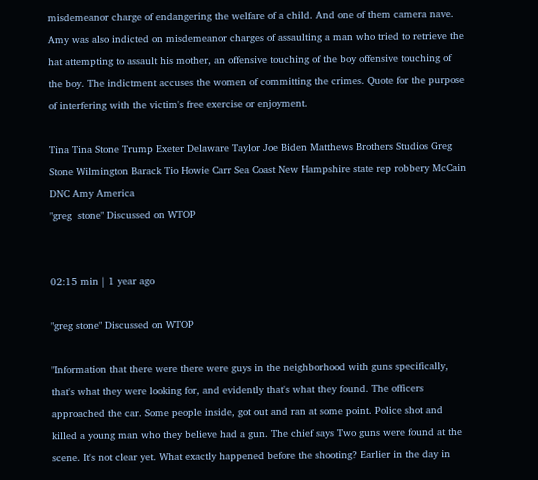misdemeanor charge of endangering the welfare of a child. And one of them camera nave. Amy was also indicted on misdemeanor charges of assaulting a man who tried to retrieve the hat attempting to assault his mother, an offensive touching of the boy offensive touching of the boy. The indictment accuses the women of committing the crimes. Quote for the purpose of interfering with the victim's free exercise or enjoyment.

Tina Tina Stone Trump Exeter Delaware Taylor Joe Biden Matthews Brothers Studios Greg Stone Wilmington Barack Tio Howie Carr Sea Coast New Hampshire state rep robbery McCain DNC Amy America
"greg  stone" Discussed on WTOP


02:15 min | 1 year ago

"greg stone" Discussed on WTOP

"Information that there were there were guys in the neighborhood with guns specifically, that's what they were looking for, and evidently that's what they found. The officers approached the car. Some people inside, got out and ran at some point. Police shot and killed a young man who they believe had a gun. The chief says Two guns were found at the scene. It's not clear yet. What exactly happened before the shooting? Earlier in the day in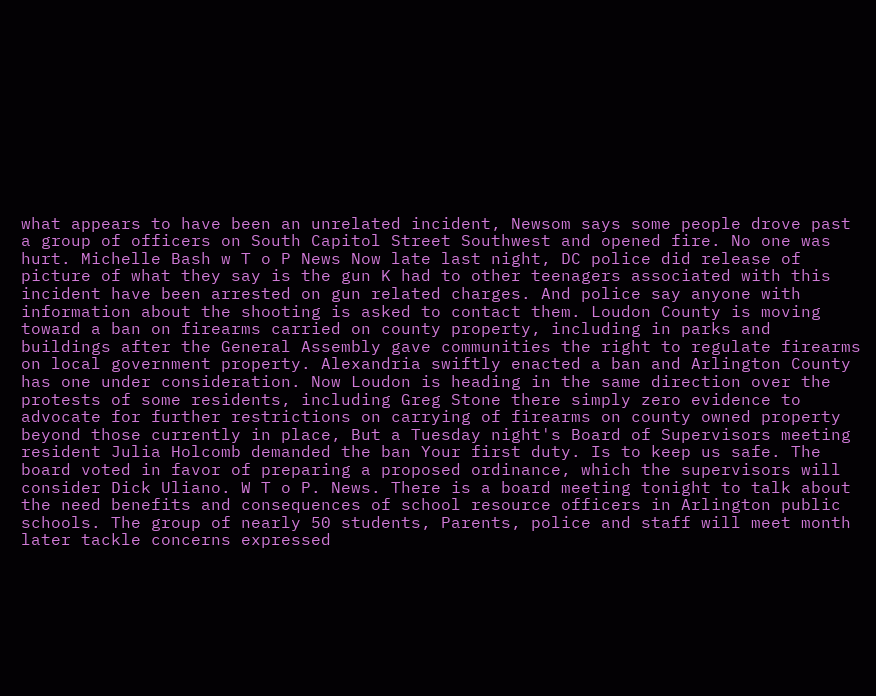what appears to have been an unrelated incident, Newsom says some people drove past a group of officers on South Capitol Street Southwest and opened fire. No one was hurt. Michelle Bash w T o P News Now late last night, DC police did release of picture of what they say is the gun K had to other teenagers associated with this incident have been arrested on gun related charges. And police say anyone with information about the shooting is asked to contact them. Loudon County is moving toward a ban on firearms carried on county property, including in parks and buildings after the General Assembly gave communities the right to regulate firearms on local government property. Alexandria swiftly enacted a ban and Arlington County has one under consideration. Now Loudon is heading in the same direction over the protests of some residents, including Greg Stone there simply zero evidence to advocate for further restrictions on carrying of firearms on county owned property beyond those currently in place, But a Tuesday night's Board of Supervisors meeting resident Julia Holcomb demanded the ban Your first duty. Is to keep us safe. The board voted in favor of preparing a proposed ordinance, which the supervisors will consider Dick Uliano. W T o P. News. There is a board meeting tonight to talk about the need benefits and consequences of school resource officers in Arlington public schools. The group of nearly 50 students, Parents, police and staff will meet month later tackle concerns expressed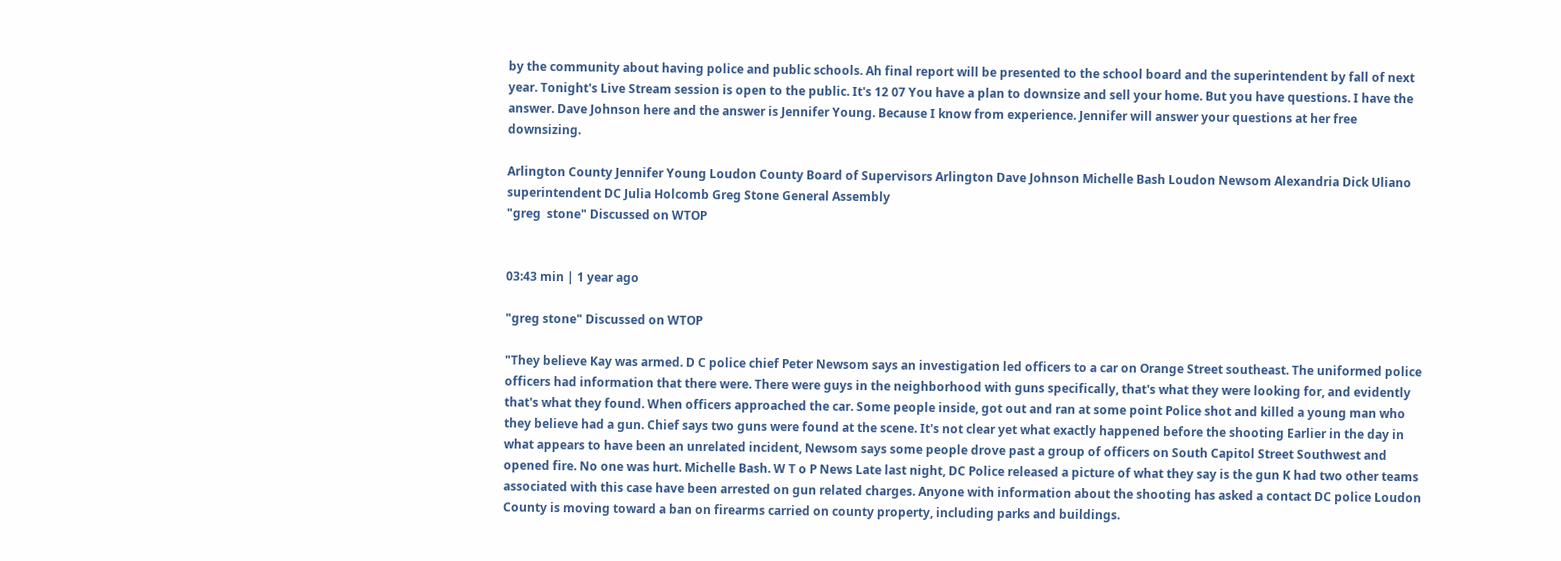by the community about having police and public schools. Ah final report will be presented to the school board and the superintendent by fall of next year. Tonight's Live Stream session is open to the public. It's 12 07 You have a plan to downsize and sell your home. But you have questions. I have the answer. Dave Johnson here and the answer is Jennifer Young. Because I know from experience. Jennifer will answer your questions at her free downsizing.

Arlington County Jennifer Young Loudon County Board of Supervisors Arlington Dave Johnson Michelle Bash Loudon Newsom Alexandria Dick Uliano superintendent DC Julia Holcomb Greg Stone General Assembly
"greg  stone" Discussed on WTOP


03:43 min | 1 year ago

"greg stone" Discussed on WTOP

"They believe Kay was armed. D C police chief Peter Newsom says an investigation led officers to a car on Orange Street southeast. The uniformed police officers had information that there were. There were guys in the neighborhood with guns specifically, that's what they were looking for, and evidently that's what they found. When officers approached the car. Some people inside, got out and ran at some point Police shot and killed a young man who they believe had a gun. Chief says two guns were found at the scene. It's not clear yet what exactly happened before the shooting Earlier in the day in what appears to have been an unrelated incident, Newsom says some people drove past a group of officers on South Capitol Street Southwest and opened fire. No one was hurt. Michelle Bash. W T o P News Late last night, DC Police released a picture of what they say is the gun K had two other teams associated with this case have been arrested on gun related charges. Anyone with information about the shooting has asked a contact DC police Loudon County is moving toward a ban on firearms carried on county property, including parks and buildings.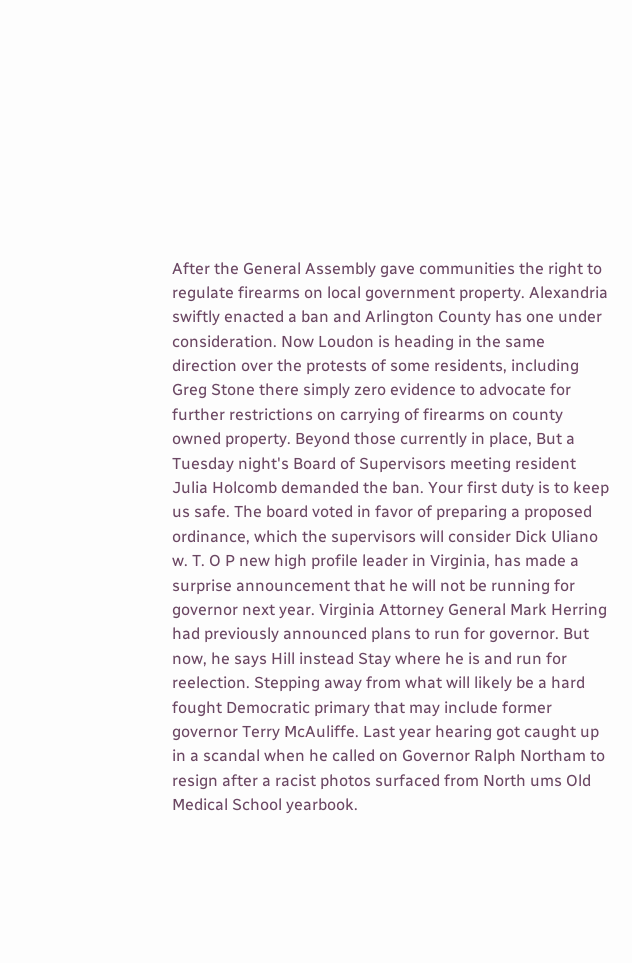After the General Assembly gave communities the right to regulate firearms on local government property. Alexandria swiftly enacted a ban and Arlington County has one under consideration. Now Loudon is heading in the same direction over the protests of some residents, including Greg Stone there simply zero evidence to advocate for further restrictions on carrying of firearms on county owned property. Beyond those currently in place, But a Tuesday night's Board of Supervisors meeting resident Julia Holcomb demanded the ban. Your first duty is to keep us safe. The board voted in favor of preparing a proposed ordinance, which the supervisors will consider Dick Uliano w. T. O P new high profile leader in Virginia, has made a surprise announcement that he will not be running for governor next year. Virginia Attorney General Mark Herring had previously announced plans to run for governor. But now, he says Hill instead Stay where he is and run for reelection. Stepping away from what will likely be a hard fought Democratic primary that may include former governor Terry McAuliffe. Last year hearing got caught up in a scandal when he called on Governor Ralph Northam to resign after a racist photos surfaced from North ums Old Medical School yearbook.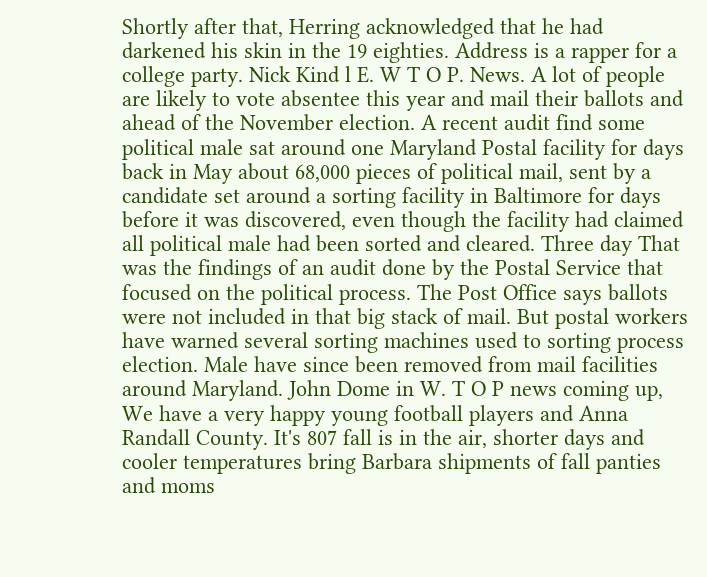Shortly after that, Herring acknowledged that he had darkened his skin in the 19 eighties. Address is a rapper for a college party. Nick Kind l E. W T O P. News. A lot of people are likely to vote absentee this year and mail their ballots and ahead of the November election. A recent audit find some political male sat around one Maryland Postal facility for days back in May about 68,000 pieces of political mail, sent by a candidate set around a sorting facility in Baltimore for days before it was discovered, even though the facility had claimed all political male had been sorted and cleared. Three day That was the findings of an audit done by the Postal Service that focused on the political process. The Post Office says ballots were not included in that big stack of mail. But postal workers have warned several sorting machines used to sorting process election. Male have since been removed from mail facilities around Maryland. John Dome in W. T O P news coming up, We have a very happy young football players and Anna Randall County. It's 807 fall is in the air, shorter days and cooler temperatures bring Barbara shipments of fall panties and moms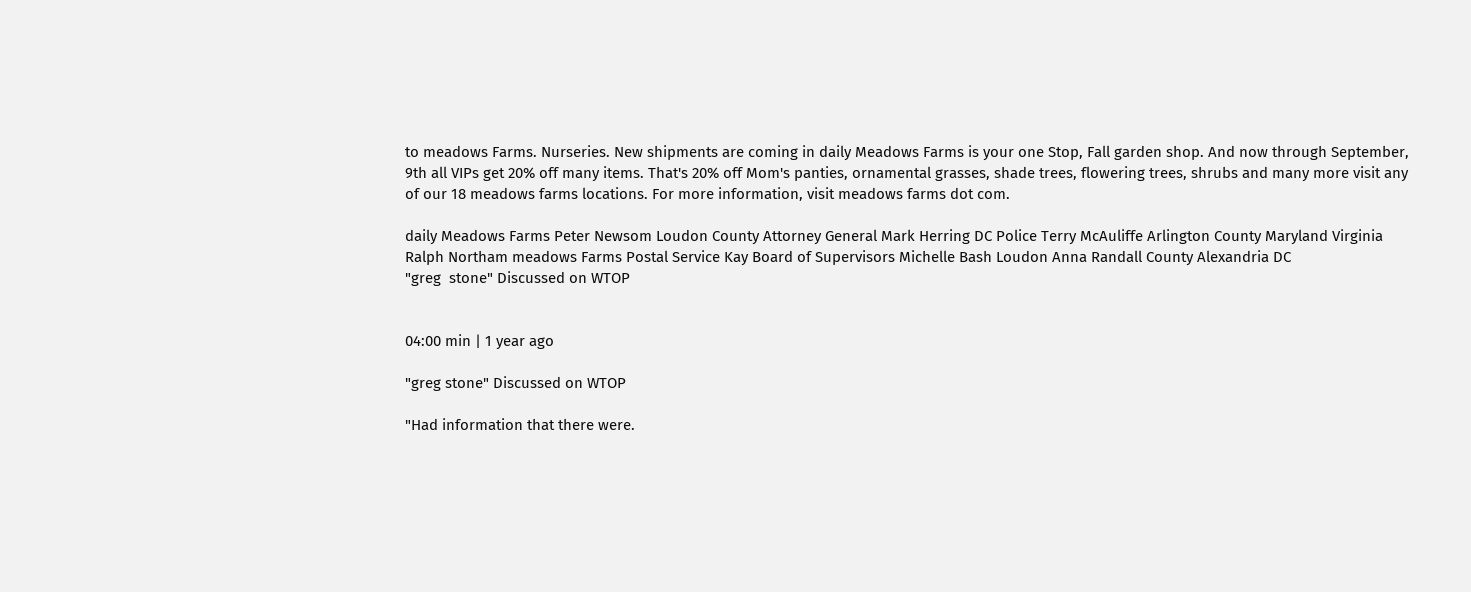to meadows Farms. Nurseries. New shipments are coming in daily Meadows Farms is your one Stop, Fall garden shop. And now through September, 9th all VIPs get 20% off many items. That's 20% off Mom's panties, ornamental grasses, shade trees, flowering trees, shrubs and many more visit any of our 18 meadows farms locations. For more information, visit meadows farms dot com.

daily Meadows Farms Peter Newsom Loudon County Attorney General Mark Herring DC Police Terry McAuliffe Arlington County Maryland Virginia Ralph Northam meadows Farms Postal Service Kay Board of Supervisors Michelle Bash Loudon Anna Randall County Alexandria DC
"greg  stone" Discussed on WTOP


04:00 min | 1 year ago

"greg stone" Discussed on WTOP

"Had information that there were.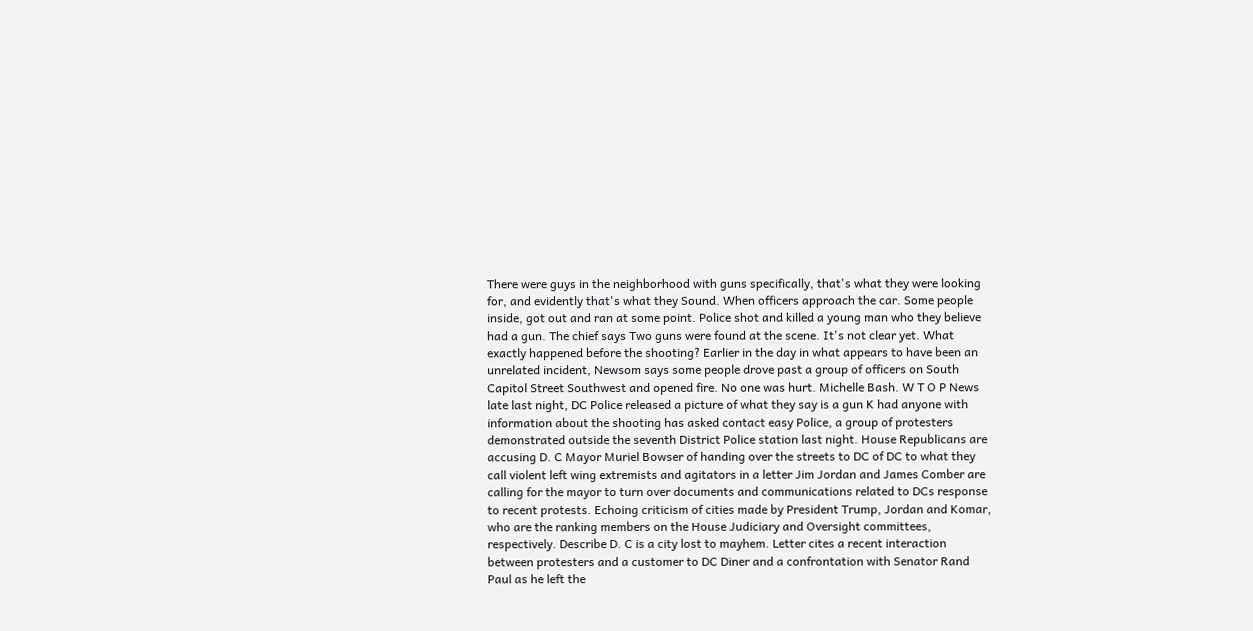There were guys in the neighborhood with guns specifically, that's what they were looking for, and evidently that's what they Sound. When officers approach the car. Some people inside, got out and ran at some point. Police shot and killed a young man who they believe had a gun. The chief says Two guns were found at the scene. It's not clear yet. What exactly happened before the shooting? Earlier in the day in what appears to have been an unrelated incident, Newsom says some people drove past a group of officers on South Capitol Street Southwest and opened fire. No one was hurt. Michelle Bash. W T O P News late last night, DC Police released a picture of what they say is a gun K had anyone with information about the shooting has asked contact easy Police, a group of protesters demonstrated outside the seventh District Police station last night. House Republicans are accusing D. C Mayor Muriel Bowser of handing over the streets to DC of DC to what they call violent left wing extremists and agitators in a letter Jim Jordan and James Comber are calling for the mayor to turn over documents and communications related to DCs response to recent protests. Echoing criticism of cities made by President Trump, Jordan and Komar, who are the ranking members on the House Judiciary and Oversight committees, respectively. Describe D. C is a city lost to mayhem. Letter cites a recent interaction between protesters and a customer to DC Diner and a confrontation with Senator Rand Paul as he left the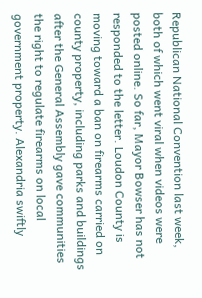Republican National Convention last week, both of which went viral when videos were posted online. So far, Mayor Bowser has not responded to the letter. Loudon County is moving toward a ban on firearms carried on county property, including parks and buildings after the General Assembly gave communities the right to regulate firearms on local government property. Alexandria swiftly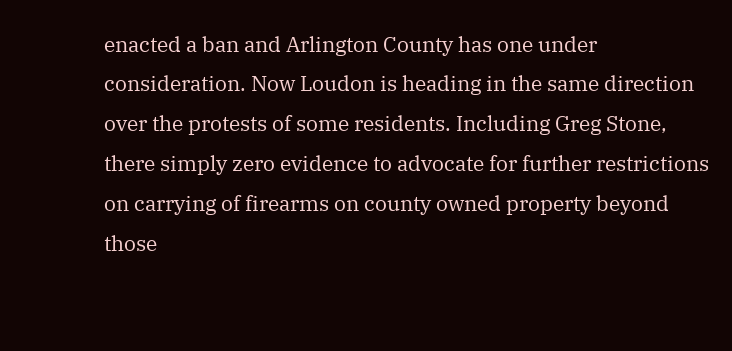enacted a ban and Arlington County has one under consideration. Now Loudon is heading in the same direction over the protests of some residents. Including Greg Stone, there simply zero evidence to advocate for further restrictions on carrying of firearms on county owned property beyond those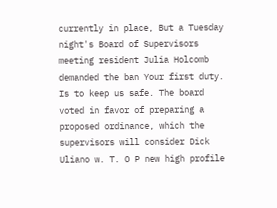currently in place, But a Tuesday night's Board of Supervisors meeting resident Julia Holcomb demanded the ban Your first duty. Is to keep us safe. The board voted in favor of preparing a proposed ordinance, which the supervisors will consider Dick Uliano w. T. O P new high profile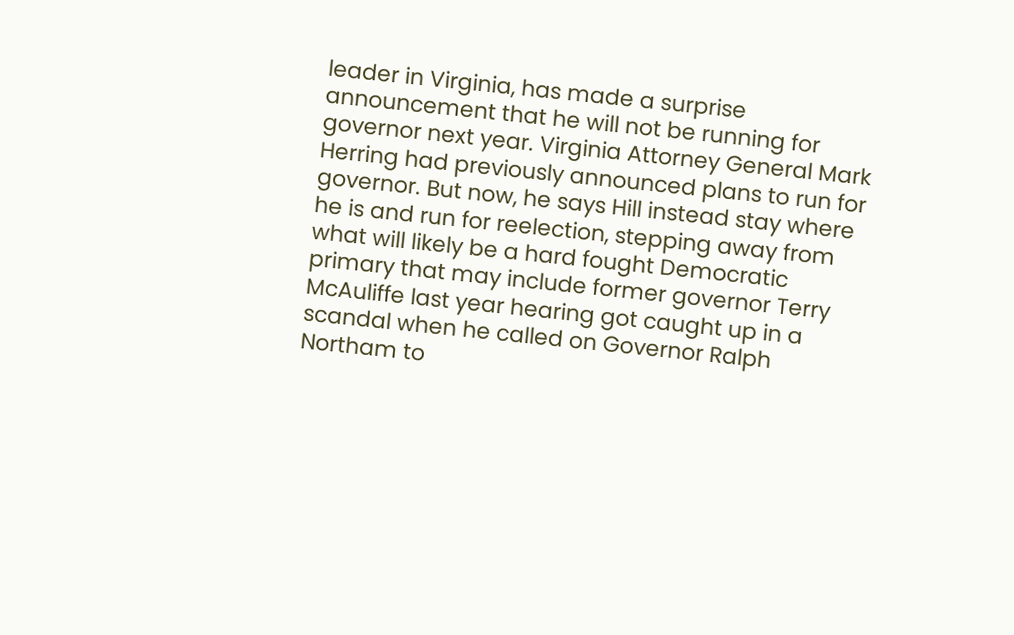leader in Virginia, has made a surprise announcement that he will not be running for governor next year. Virginia Attorney General Mark Herring had previously announced plans to run for governor. But now, he says Hill instead stay where he is and run for reelection, stepping away from what will likely be a hard fought Democratic primary that may include former governor Terry McAuliffe last year hearing got caught up in a scandal when he called on Governor Ralph Northam to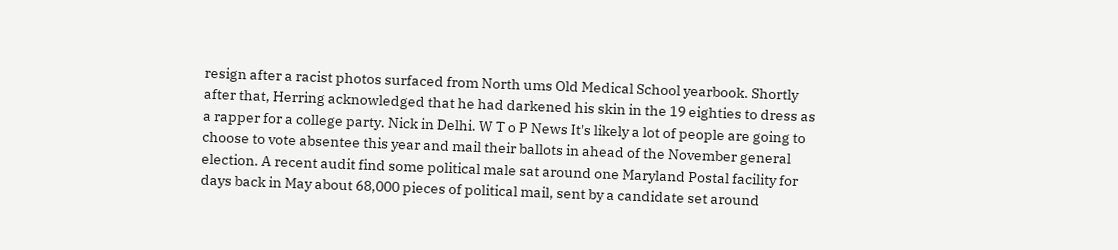resign after a racist photos surfaced from North ums Old Medical School yearbook. Shortly after that, Herring acknowledged that he had darkened his skin in the 19 eighties to dress as a rapper for a college party. Nick in Delhi. W T o P News It's likely a lot of people are going to choose to vote absentee this year and mail their ballots in ahead of the November general election. A recent audit find some political male sat around one Maryland Postal facility for days back in May about 68,000 pieces of political mail, sent by a candidate set around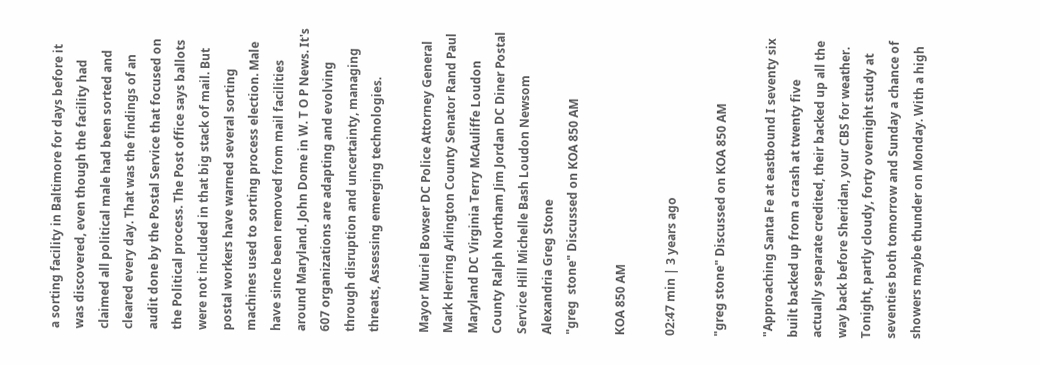a sorting facility in Baltimore for days before it was discovered, even though the facility had claimed all political male had been sorted and cleared every day. That was the findings of an audit done by the Postal Service that focused on the Political process. The Post office says ballots were not included in that big stack of mail. But postal workers have warned several sorting machines used to sorting process election. Male have since been removed from mail facilities around Maryland. John Dome in W. T O P News. It's 607 organizations are adapting and evolving through disruption and uncertainty, managing threats, Assessing emerging technologies.

Mayor Muriel Bowser DC Police Attorney General Mark Herring Arlington County Senator Rand Paul Maryland DC Virginia Terry McAuliffe Loudon County Ralph Northam Jim Jordan DC Diner Postal Service Hill Michelle Bash Loudon Newsom Alexandria Greg Stone
"greg  stone" Discussed on KOA 850 AM

KOA 850 AM

02:47 min | 3 years ago

"greg stone" Discussed on KOA 850 AM

"Approaching Santa Fe at eastbound I seventy six built backed up from a crash at twenty five actually separate credited, their backed up all the way back before Sheridan, your CBS for weather. Tonight, partly cloudy, forty overnight study at seventies both tomorrow and Sunday a chance of showers maybe thunder on Monday. With a high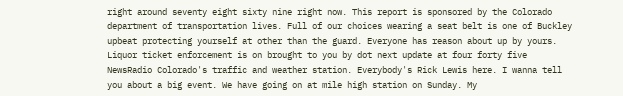right around seventy eight sixty nine right now. This report is sponsored by the Colorado department of transportation lives. Full of our choices wearing a seat belt is one of Buckley upbeat protecting yourself at other than the guard. Everyone has reason about up by yours. Liquor ticket enforcement is on brought to you by dot next update at four forty five NewsRadio Colorado's traffic and weather station. Everybody's Rick Lewis here. I wanna tell you about a big event. We have going on at mile high station on Sunday. My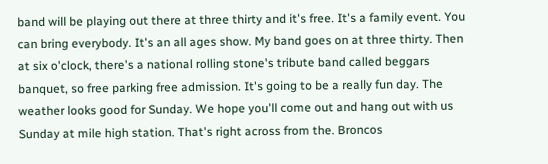band will be playing out there at three thirty and it's free. It's a family event. You can bring everybody. It's an all ages show. My band goes on at three thirty. Then at six o'clock, there's a national rolling stone's tribute band called beggars banquet, so free parking free admission. It's going to be a really fun day. The weather looks good for Sunday. We hope you'll come out and hang out with us Sunday at mile high station. That's right across from the. Broncos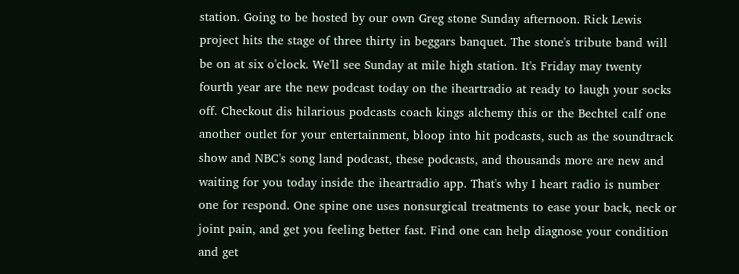station. Going to be hosted by our own Greg stone Sunday afternoon. Rick Lewis project hits the stage of three thirty in beggars banquet. The stone's tribute band will be on at six o'clock. We'll see Sunday at mile high station. It's Friday may twenty fourth year are the new podcast today on the iheartradio at ready to laugh your socks off. Checkout dis hilarious podcasts coach kings alchemy this or the Bechtel calf one another outlet for your entertainment, bloop into hit podcasts, such as the soundtrack show and NBC's song land podcast, these podcasts, and thousands more are new and waiting for you today inside the iheartradio app. That's why I heart radio is number one for respond. One spine one uses nonsurgical treatments to ease your back, neck or joint pain, and get you feeling better fast. Find one can help diagnose your condition and get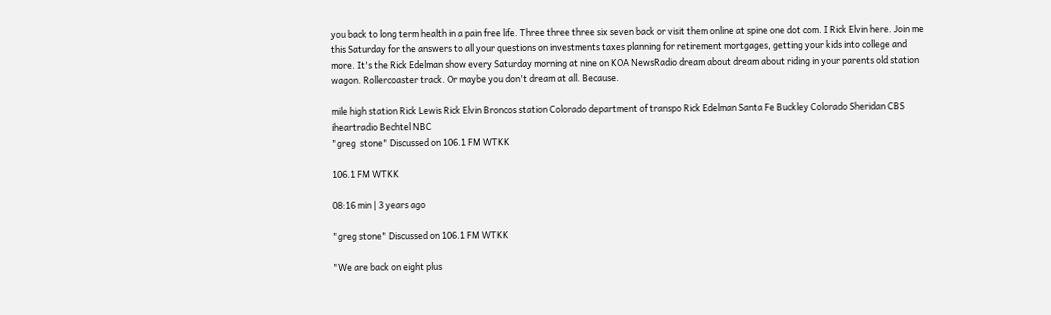you back to long term health in a pain free life. Three three three six seven back or visit them online at spine one dot com. I Rick Elvin here. Join me this Saturday for the answers to all your questions on investments taxes planning for retirement mortgages, getting your kids into college and more. It's the Rick Edelman show every Saturday morning at nine on KOA NewsRadio dream about dream about riding in your parents old station wagon. Rollercoaster track. Or maybe you don't dream at all. Because.

mile high station Rick Lewis Rick Elvin Broncos station Colorado department of transpo Rick Edelman Santa Fe Buckley Colorado Sheridan CBS iheartradio Bechtel NBC
"greg  stone" Discussed on 106.1 FM WTKK

106.1 FM WTKK

08:16 min | 3 years ago

"greg stone" Discussed on 106.1 FM WTKK

"We are back on eight plus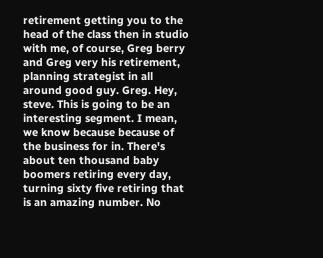retirement getting you to the head of the class then in studio with me, of course, Greg berry and Greg very his retirement, planning strategist in all around good guy. Greg. Hey, steve. This is going to be an interesting segment. I mean, we know because because of the business for in. There's about ten thousand baby boomers retiring every day, turning sixty five retiring that is an amazing number. No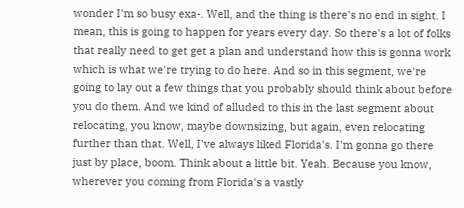wonder I'm so busy exa-. Well, and the thing is there's no end in sight. I mean, this is going to happen for years every day. So there's a lot of folks that really need to get get a plan and understand how this is gonna work which is what we're trying to do here. And so in this segment, we're going to lay out a few things that you probably should think about before you do them. And we kind of alluded to this in the last segment about relocating, you know, maybe downsizing, but again, even relocating further than that. Well, I've always liked Florida's. I'm gonna go there just by place, boom. Think about a little bit. Yeah. Because you know, wherever you coming from Florida's a vastly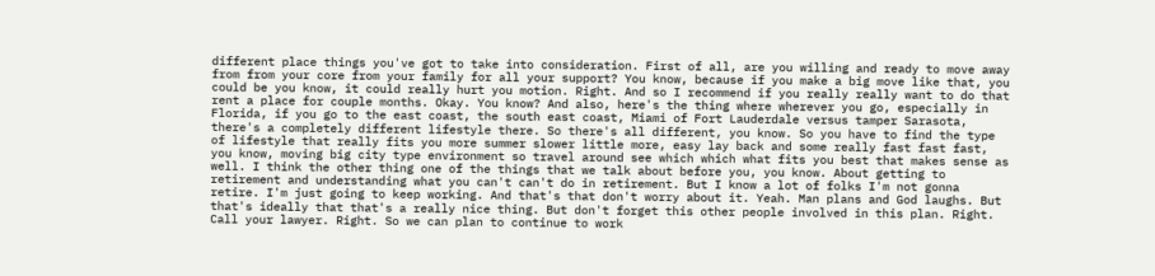different place things you've got to take into consideration. First of all, are you willing and ready to move away from from your core from your family for all your support? You know, because if you make a big move like that, you could be you know, it could really hurt you motion. Right. And so I recommend if you really really want to do that rent a place for couple months. Okay. You know? And also, here's the thing where wherever you go, especially in Florida, if you go to the east coast, the south east coast, Miami of Fort Lauderdale versus tamper Sarasota, there's a completely different lifestyle there. So there's all different, you know. So you have to find the type of lifestyle that really fits you more summer slower little more, easy lay back and some really fast fast fast, you know, moving big city type environment so travel around see which which what fits you best that makes sense as well. I think the other thing one of the things that we talk about before you, you know. About getting to retirement and understanding what you can't can't do in retirement. But I know a lot of folks I'm not gonna retire. I'm just going to keep working. And that's that don't worry about it. Yeah. Man plans and God laughs. But that's ideally that that's a really nice thing. But don't forget this other people involved in this plan. Right. Call your lawyer. Right. So we can plan to continue to work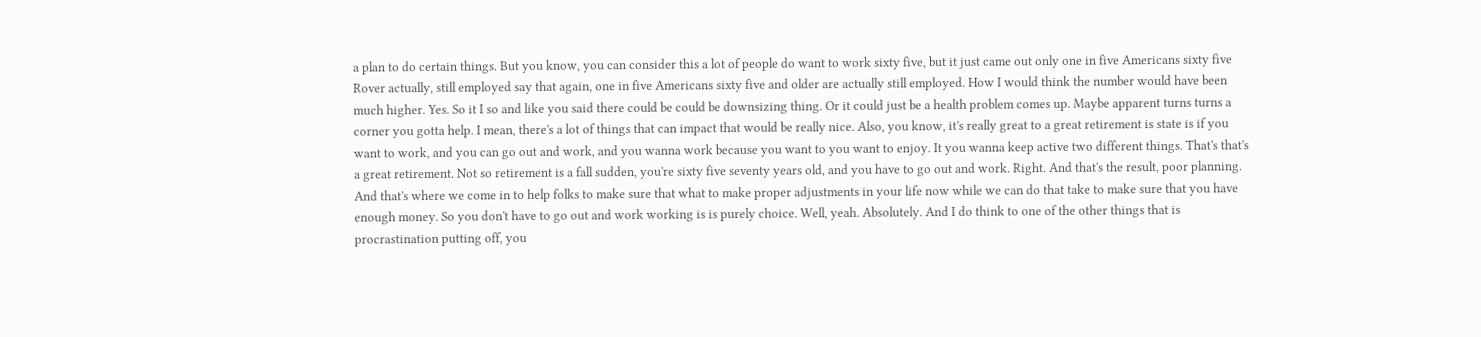a plan to do certain things. But you know, you can consider this a lot of people do want to work sixty five, but it just came out only one in five Americans sixty five Rover actually, still employed say that again, one in five Americans sixty five and older are actually still employed. How I would think the number would have been much higher. Yes. So it I so and like you said there could be could be downsizing thing. Or it could just be a health problem comes up. Maybe apparent turns turns a corner you gotta help. I mean, there's a lot of things that can impact that would be really nice. Also, you know, it's really great to a great retirement is state is if you want to work, and you can go out and work, and you wanna work because you want to you want to enjoy. It you wanna keep active two different things. That's that's a great retirement. Not so retirement is a fall sudden, you're sixty five seventy years old, and you have to go out and work. Right. And that's the result, poor planning. And that's where we come in to help folks to make sure that what to make proper adjustments in your life now while we can do that take to make sure that you have enough money. So you don't have to go out and work working is is purely choice. Well, yeah. Absolutely. And I do think to one of the other things that is procrastination putting off, you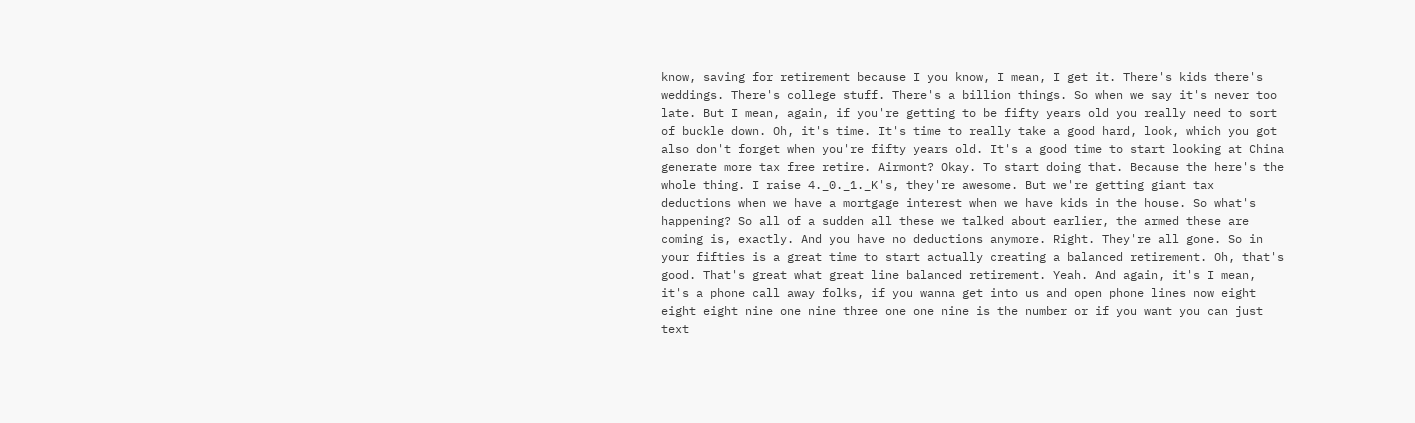know, saving for retirement because I you know, I mean, I get it. There's kids there's weddings. There's college stuff. There's a billion things. So when we say it's never too late. But I mean, again, if you're getting to be fifty years old you really need to sort of buckle down. Oh, it's time. It's time to really take a good hard, look, which you got also don't forget when you're fifty years old. It's a good time to start looking at China generate more tax free retire. Airmont? Okay. To start doing that. Because the here's the whole thing. I raise 4._0._1._K's, they're awesome. But we're getting giant tax deductions when we have a mortgage interest when we have kids in the house. So what's happening? So all of a sudden all these we talked about earlier, the armed these are coming is, exactly. And you have no deductions anymore. Right. They're all gone. So in your fifties is a great time to start actually creating a balanced retirement. Oh, that's good. That's great what great line balanced retirement. Yeah. And again, it's I mean, it's a phone call away folks, if you wanna get into us and open phone lines now eight eight eight nine one nine three one one nine is the number or if you want you can just text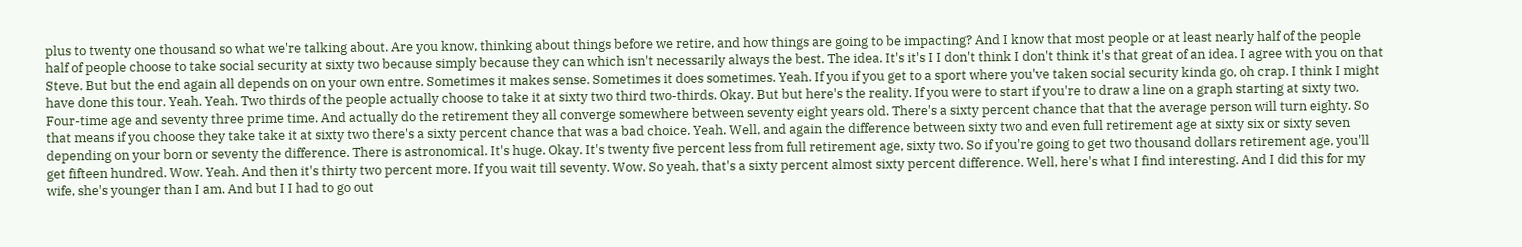plus to twenty one thousand so what we're talking about. Are you know, thinking about things before we retire, and how things are going to be impacting? And I know that most people or at least nearly half of the people half of people choose to take social security at sixty two because simply because they can which isn't necessarily always the best. The idea. It's it's I I don't think I don't think it's that great of an idea. I agree with you on that Steve. But but the end again all depends on on your own entre. Sometimes it makes sense. Sometimes it does sometimes. Yeah. If you if you get to a sport where you've taken social security kinda go, oh crap. I think I might have done this tour. Yeah. Yeah. Two thirds of the people actually choose to take it at sixty two third two-thirds. Okay. But but here's the reality. If you were to start if you're to draw a line on a graph starting at sixty two. Four-time age and seventy three prime time. And actually do the retirement they all converge somewhere between seventy eight years old. There's a sixty percent chance that that the average person will turn eighty. So that means if you choose they take take it at sixty two there's a sixty percent chance that was a bad choice. Yeah. Well, and again the difference between sixty two and even full retirement age at sixty six or sixty seven depending on your born or seventy the difference. There is astronomical. It's huge. Okay. It's twenty five percent less from full retirement age, sixty two. So if you're going to get two thousand dollars retirement age, you'll get fifteen hundred. Wow. Yeah. And then it's thirty two percent more. If you wait till seventy. Wow. So yeah, that's a sixty percent almost sixty percent difference. Well, here's what I find interesting. And I did this for my wife, she's younger than I am. And but I I had to go out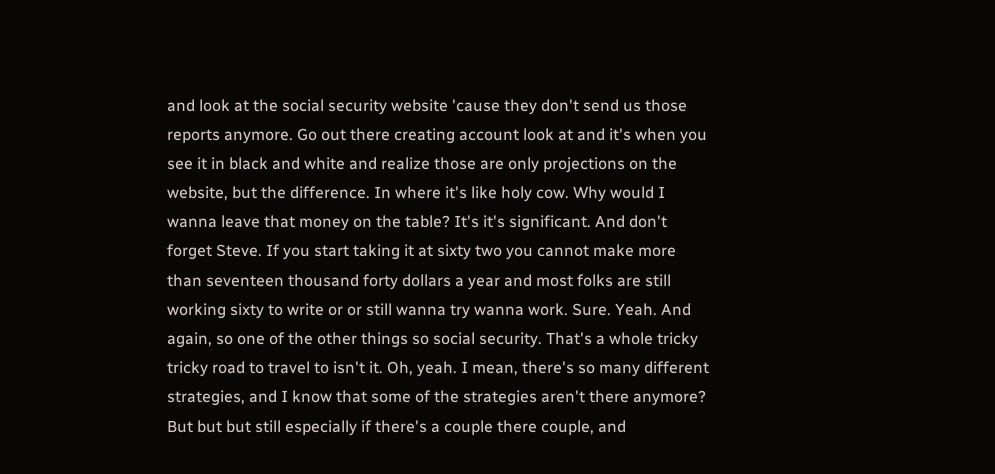and look at the social security website 'cause they don't send us those reports anymore. Go out there creating account look at and it's when you see it in black and white and realize those are only projections on the website, but the difference. In where it's like holy cow. Why would I wanna leave that money on the table? It's it's significant. And don't forget Steve. If you start taking it at sixty two you cannot make more than seventeen thousand forty dollars a year and most folks are still working sixty to write or or still wanna try wanna work. Sure. Yeah. And again, so one of the other things so social security. That's a whole tricky tricky road to travel to isn't it. Oh, yeah. I mean, there's so many different strategies, and I know that some of the strategies aren't there anymore? But but but still especially if there's a couple there couple, and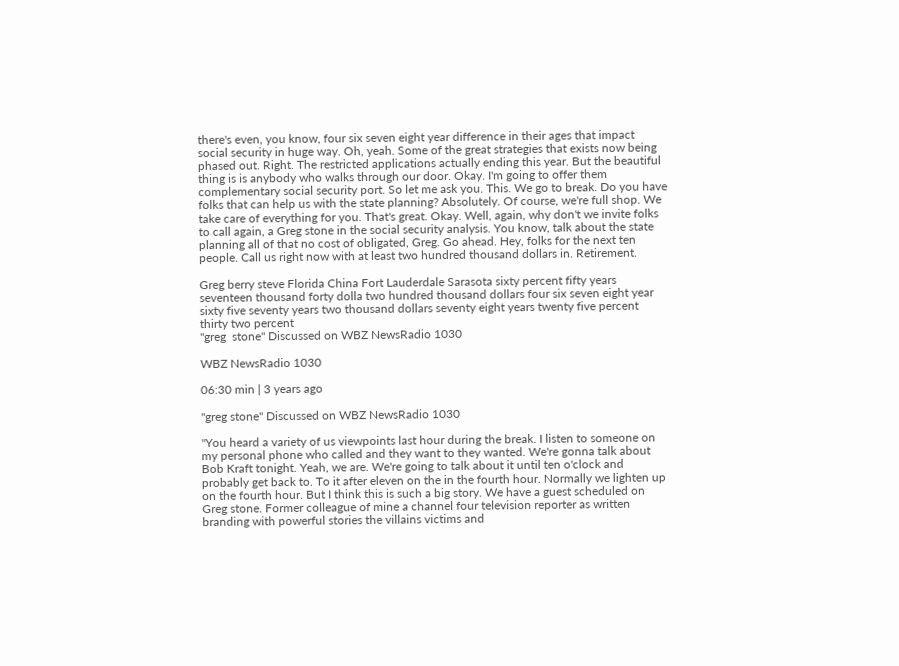there's even, you know, four six seven eight year difference in their ages that impact social security in huge way. Oh, yeah. Some of the great strategies that exists now being phased out. Right. The restricted applications actually ending this year. But the beautiful thing is is anybody who walks through our door. Okay. I'm going to offer them complementary social security port. So let me ask you. This. We go to break. Do you have folks that can help us with the state planning? Absolutely. Of course, we're full shop. We take care of everything for you. That's great. Okay. Well, again, why don't we invite folks to call again, a Greg stone in the social security analysis. You know, talk about the state planning all of that no cost of obligated, Greg. Go ahead. Hey, folks for the next ten people. Call us right now with at least two hundred thousand dollars in. Retirement.

Greg berry steve Florida China Fort Lauderdale Sarasota sixty percent fifty years seventeen thousand forty dolla two hundred thousand dollars four six seven eight year sixty five seventy years two thousand dollars seventy eight years twenty five percent thirty two percent
"greg  stone" Discussed on WBZ NewsRadio 1030

WBZ NewsRadio 1030

06:30 min | 3 years ago

"greg stone" Discussed on WBZ NewsRadio 1030

"You heard a variety of us viewpoints last hour during the break. I listen to someone on my personal phone who called and they want to they wanted. We're gonna talk about Bob Kraft tonight. Yeah, we are. We're going to talk about it until ten o'clock and probably get back to. To it after eleven on the in the fourth hour. Normally we lighten up on the fourth hour. But I think this is such a big story. We have a guest scheduled on Greg stone. Former colleague of mine a channel four television reporter as written branding with powerful stories the villains victims and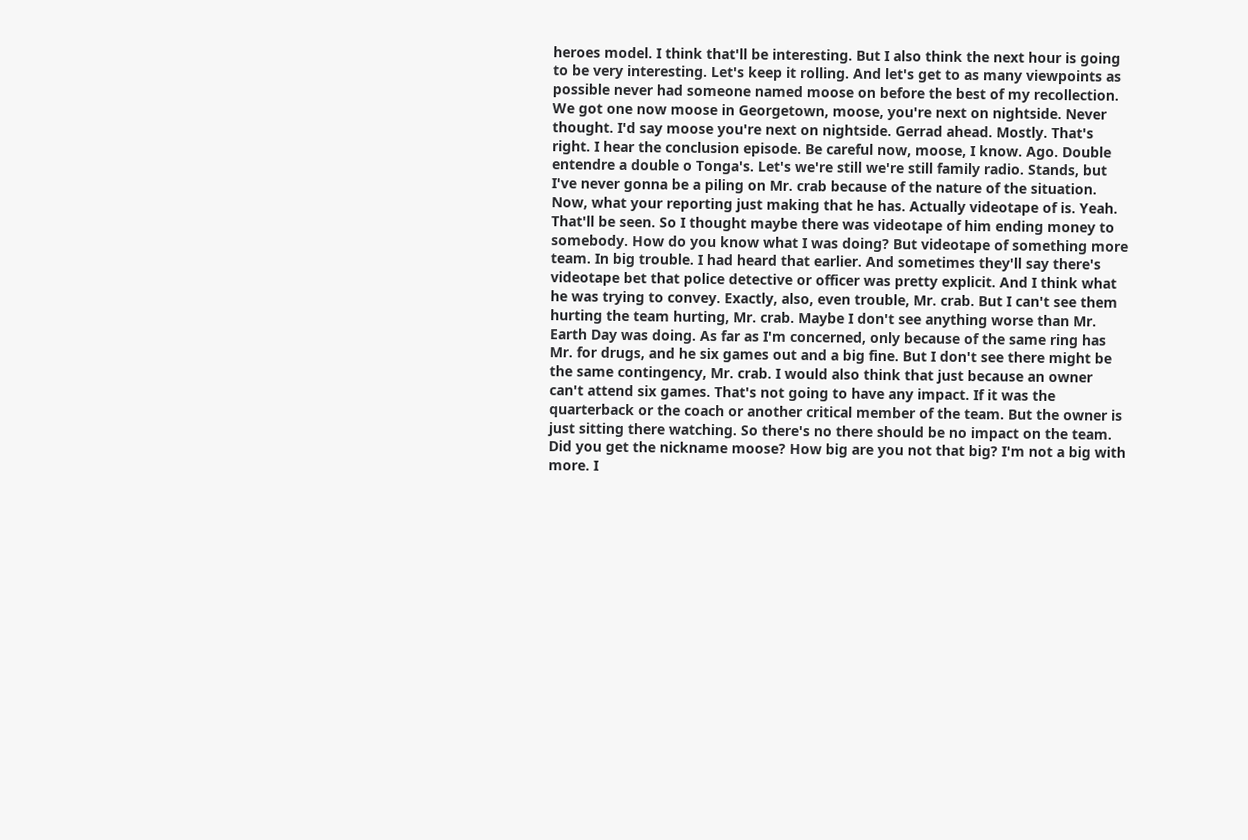heroes model. I think that'll be interesting. But I also think the next hour is going to be very interesting. Let's keep it rolling. And let's get to as many viewpoints as possible never had someone named moose on before the best of my recollection. We got one now moose in Georgetown, moose, you're next on nightside. Never thought. I'd say moose you're next on nightside. Gerrad ahead. Mostly. That's right. I hear the conclusion episode. Be careful now, moose, I know. Ago. Double entendre a double o Tonga's. Let's we're still we're still family radio. Stands, but I've never gonna be a piling on Mr. crab because of the nature of the situation. Now, what your reporting just making that he has. Actually videotape of is. Yeah. That'll be seen. So I thought maybe there was videotape of him ending money to somebody. How do you know what I was doing? But videotape of something more team. In big trouble. I had heard that earlier. And sometimes they'll say there's videotape bet that police detective or officer was pretty explicit. And I think what he was trying to convey. Exactly, also, even trouble, Mr. crab. But I can't see them hurting the team hurting, Mr. crab. Maybe I don't see anything worse than Mr. Earth Day was doing. As far as I'm concerned, only because of the same ring has Mr. for drugs, and he six games out and a big fine. But I don't see there might be the same contingency, Mr. crab. I would also think that just because an owner can't attend six games. That's not going to have any impact. If it was the quarterback or the coach or another critical member of the team. But the owner is just sitting there watching. So there's no there should be no impact on the team. Did you get the nickname moose? How big are you not that big? I'm not a big with more. I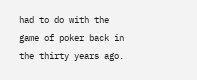had to do with the game of poker back in the thirty years ago.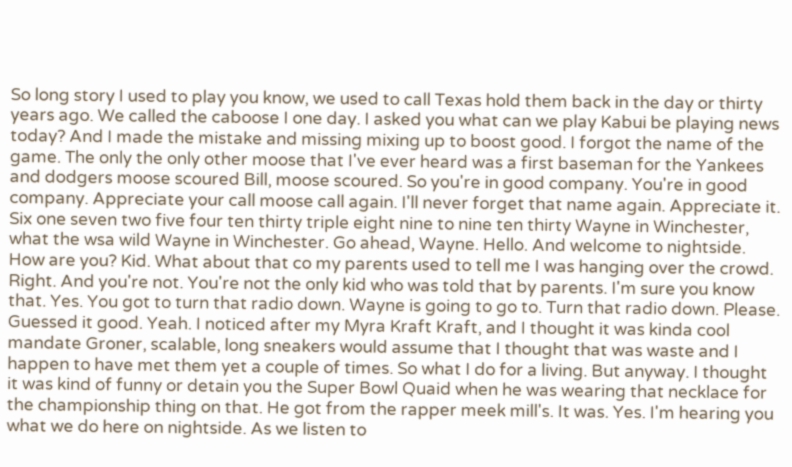So long story I used to play you know, we used to call Texas hold them back in the day or thirty years ago. We called the caboose I one day. I asked you what can we play Kabui be playing news today? And I made the mistake and missing mixing up to boost good. I forgot the name of the game. The only the only other moose that I've ever heard was a first baseman for the Yankees and dodgers moose scoured Bill, moose scoured. So you're in good company. You're in good company. Appreciate your call moose call again. I'll never forget that name again. Appreciate it. Six one seven two five four ten thirty triple eight nine to nine ten thirty Wayne in Winchester, what the wsa wild Wayne in Winchester. Go ahead, Wayne. Hello. And welcome to nightside. How are you? Kid. What about that co my parents used to tell me I was hanging over the crowd. Right. And you're not. You're not the only kid who was told that by parents. I'm sure you know that. Yes. You got to turn that radio down. Wayne is going to go to. Turn that radio down. Please. Guessed it good. Yeah. I noticed after my Myra Kraft Kraft, and I thought it was kinda cool mandate Groner, scalable, long sneakers would assume that I thought that was waste and I happen to have met them yet a couple of times. So what I do for a living. But anyway. I thought it was kind of funny or detain you the Super Bowl Quaid when he was wearing that necklace for the championship thing on that. He got from the rapper meek mill's. It was. Yes. I'm hearing you what we do here on nightside. As we listen to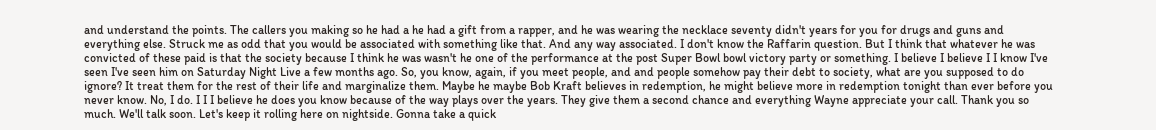and understand the points. The callers you making so he had a he had a gift from a rapper, and he was wearing the necklace seventy didn't years for you for drugs and guns and everything else. Struck me as odd that you would be associated with something like that. And any way associated. I don't know the Raffarin question. But I think that whatever he was convicted of these paid is that the society because I think he was wasn't he one of the performance at the post Super Bowl bowl victory party or something. I believe I believe I I know I've seen I've seen him on Saturday Night Live a few months ago. So, you know, again, if you meet people, and and people somehow pay their debt to society, what are you supposed to do ignore? It treat them for the rest of their life and marginalize them. Maybe he maybe Bob Kraft believes in redemption, he might believe more in redemption tonight than ever before you never know. No, I do. I I I believe he does you know because of the way plays over the years. They give them a second chance and everything Wayne appreciate your call. Thank you so much. We'll talk soon. Let's keep it rolling here on nightside. Gonna take a quick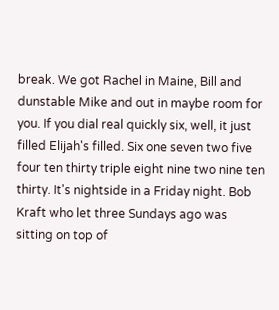break. We got Rachel in Maine, Bill and dunstable Mike and out in maybe room for you. If you dial real quickly six, well, it just filled Elijah's filled. Six one seven two five four ten thirty triple eight nine two nine ten thirty. It's nightside in a Friday night. Bob Kraft who let three Sundays ago was sitting on top of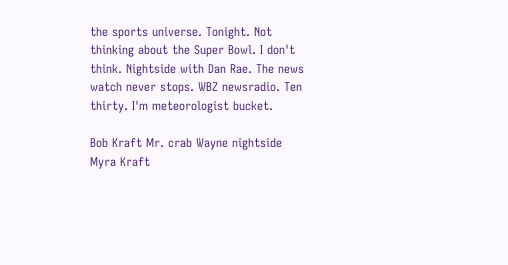the sports universe. Tonight. Not thinking about the Super Bowl. I don't think. Nightside with Dan Rae. The news watch never stops. WBZ newsradio. Ten thirty. I'm meteorologist bucket.

Bob Kraft Mr. crab Wayne nightside Myra Kraft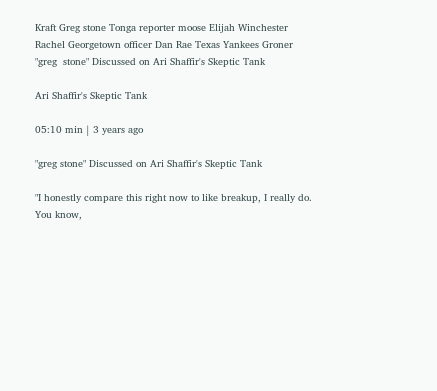Kraft Greg stone Tonga reporter moose Elijah Winchester Rachel Georgetown officer Dan Rae Texas Yankees Groner
"greg  stone" Discussed on Ari Shaffir's Skeptic Tank

Ari Shaffir's Skeptic Tank

05:10 min | 3 years ago

"greg stone" Discussed on Ari Shaffir's Skeptic Tank

"I honestly compare this right now to like breakup, I really do. You know,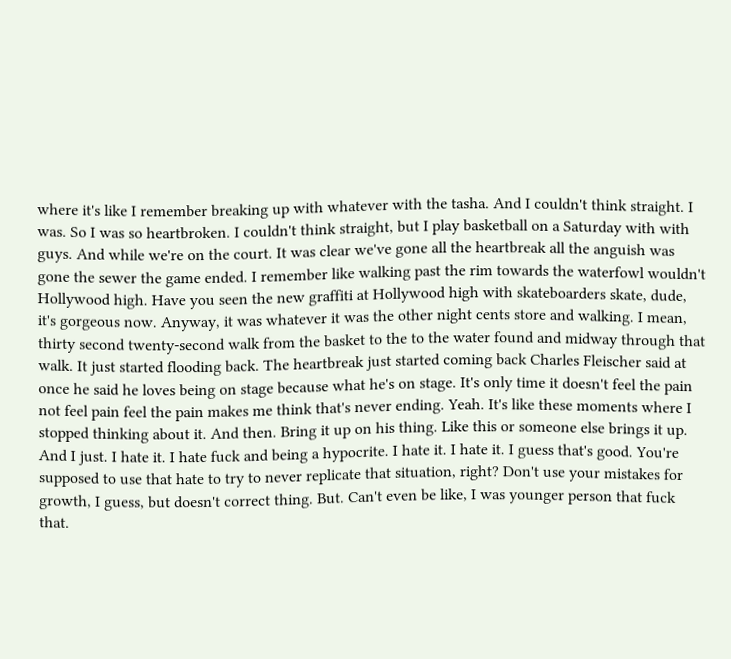where it's like I remember breaking up with whatever with the tasha. And I couldn't think straight. I was. So I was so heartbroken. I couldn't think straight, but I play basketball on a Saturday with with guys. And while we're on the court. It was clear we've gone all the heartbreak all the anguish was gone the sewer the game ended. I remember like walking past the rim towards the waterfowl wouldn't Hollywood high. Have you seen the new graffiti at Hollywood high with skateboarders skate, dude, it's gorgeous now. Anyway, it was whatever it was the other night cents store and walking. I mean, thirty second twenty-second walk from the basket to the to the water found and midway through that walk. It just started flooding back. The heartbreak just started coming back Charles Fleischer said at once he said he loves being on stage because what he's on stage. It's only time it doesn't feel the pain not feel pain feel the pain makes me think that's never ending. Yeah. It's like these moments where I stopped thinking about it. And then. Bring it up on his thing. Like this or someone else brings it up. And I just. I hate it. I hate fuck and being a hypocrite. I hate it. I hate it. I guess that's good. You're supposed to use that hate to try to never replicate that situation, right? Don't use your mistakes for growth, I guess, but doesn't correct thing. But. Can't even be like, I was younger person that fuck that.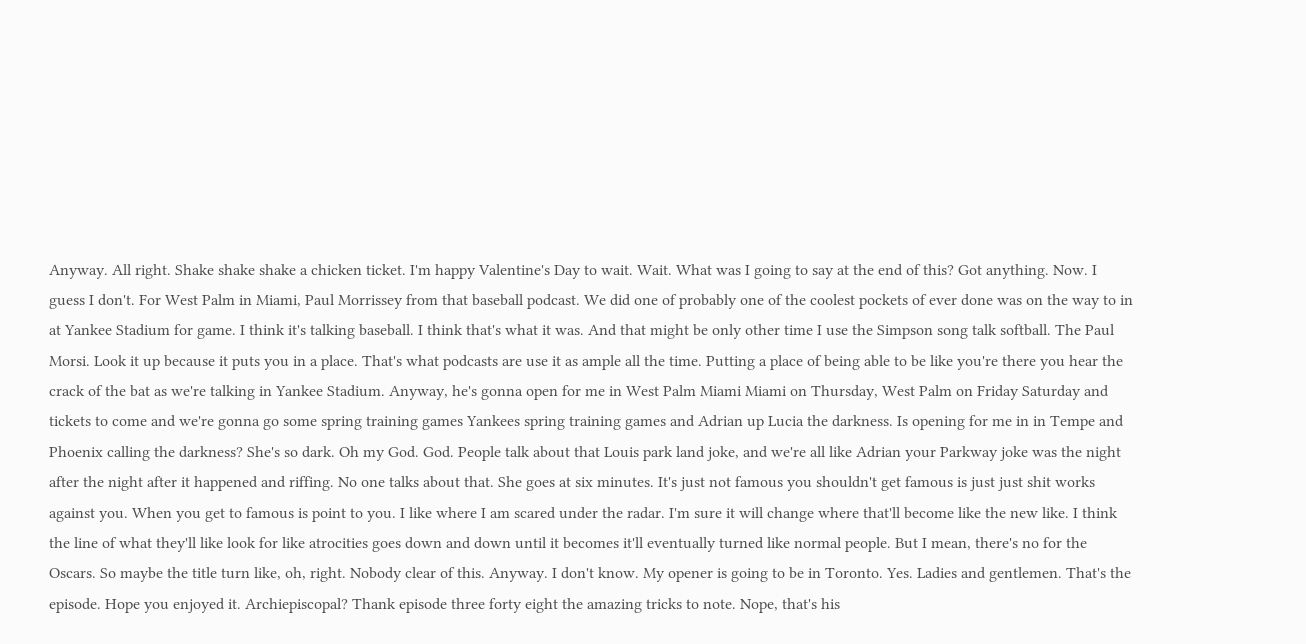Anyway. All right. Shake shake shake a chicken ticket. I'm happy Valentine's Day to wait. Wait. What was I going to say at the end of this? Got anything. Now. I guess I don't. For West Palm in Miami, Paul Morrissey from that baseball podcast. We did one of probably one of the coolest pockets of ever done was on the way to in at Yankee Stadium for game. I think it's talking baseball. I think that's what it was. And that might be only other time I use the Simpson song talk softball. The Paul Morsi. Look it up because it puts you in a place. That's what podcasts are use it as ample all the time. Putting a place of being able to be like you're there you hear the crack of the bat as we're talking in Yankee Stadium. Anyway, he's gonna open for me in West Palm Miami Miami on Thursday, West Palm on Friday Saturday and tickets to come and we're gonna go some spring training games Yankees spring training games and Adrian up Lucia the darkness. Is opening for me in in Tempe and Phoenix calling the darkness? She's so dark. Oh my God. God. People talk about that Louis park land joke, and we're all like Adrian your Parkway joke was the night after the night after it happened and riffing. No one talks about that. She goes at six minutes. It's just not famous you shouldn't get famous is just just shit works against you. When you get to famous is point to you. I like where I am scared under the radar. I'm sure it will change where that'll become like the new like. I think the line of what they'll like look for like atrocities goes down and down until it becomes it'll eventually turned like normal people. But I mean, there's no for the Oscars. So maybe the title turn like, oh, right. Nobody clear of this. Anyway. I don't know. My opener is going to be in Toronto. Yes. Ladies and gentlemen. That's the episode. Hope you enjoyed it. Archiepiscopal? Thank episode three forty eight the amazing tricks to note. Nope, that's his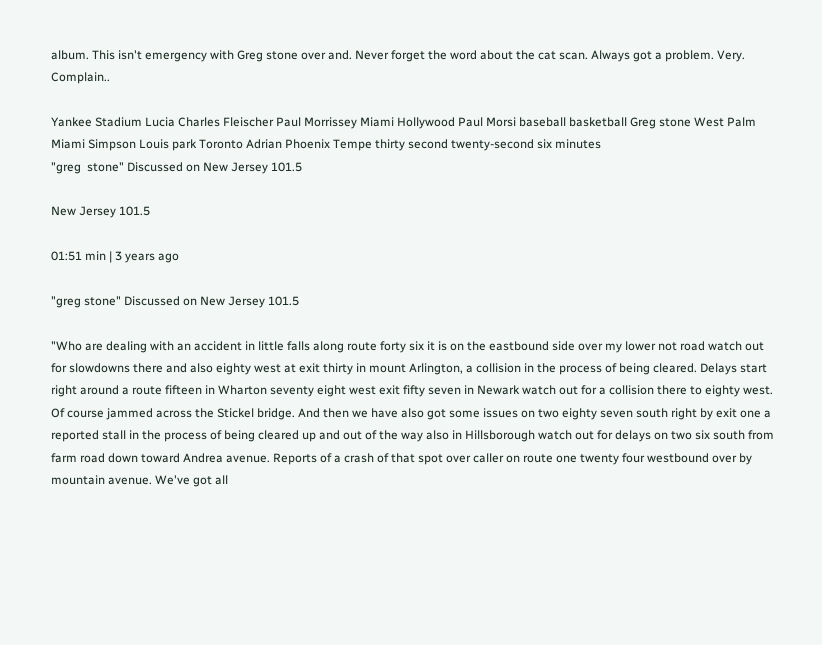album. This isn't emergency with Greg stone over and. Never forget the word about the cat scan. Always got a problem. Very. Complain..

Yankee Stadium Lucia Charles Fleischer Paul Morrissey Miami Hollywood Paul Morsi baseball basketball Greg stone West Palm Miami Simpson Louis park Toronto Adrian Phoenix Tempe thirty second twenty-second six minutes
"greg  stone" Discussed on New Jersey 101.5

New Jersey 101.5

01:51 min | 3 years ago

"greg stone" Discussed on New Jersey 101.5

"Who are dealing with an accident in little falls along route forty six it is on the eastbound side over my lower not road watch out for slowdowns there and also eighty west at exit thirty in mount Arlington, a collision in the process of being cleared. Delays start right around a route fifteen in Wharton seventy eight west exit fifty seven in Newark watch out for a collision there to eighty west. Of course jammed across the Stickel bridge. And then we have also got some issues on two eighty seven south right by exit one a reported stall in the process of being cleared up and out of the way also in Hillsborough watch out for delays on two six south from farm road down toward Andrea avenue. Reports of a crash of that spot over caller on route one twenty four westbound over by mountain avenue. We've got all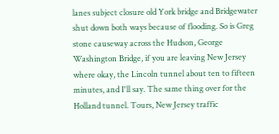lanes subject closure old York bridge and Bridgewater shut down both ways because of flooding. So is Greg stone causeway across the Hudson, George Washington Bridge, if you are leaving New Jersey where okay, the Lincoln tunnel about ten to fifteen minutes, and I'll say. The same thing over for the Holland tunnel. Tours, New Jersey traffic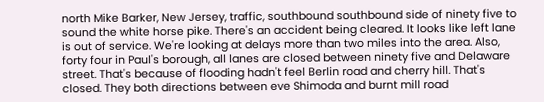north Mike Barker, New Jersey, traffic, southbound southbound side of ninety five to sound the white horse pike. There's an accident being cleared. It looks like left lane is out of service. We're looking at delays more than two miles into the area. Also, forty four in Paul's borough, all lanes are closed between ninety five and Delaware street. That's because of flooding hadn't feel Berlin road and cherry hill. That's closed. They both directions between eve Shimoda and burnt mill road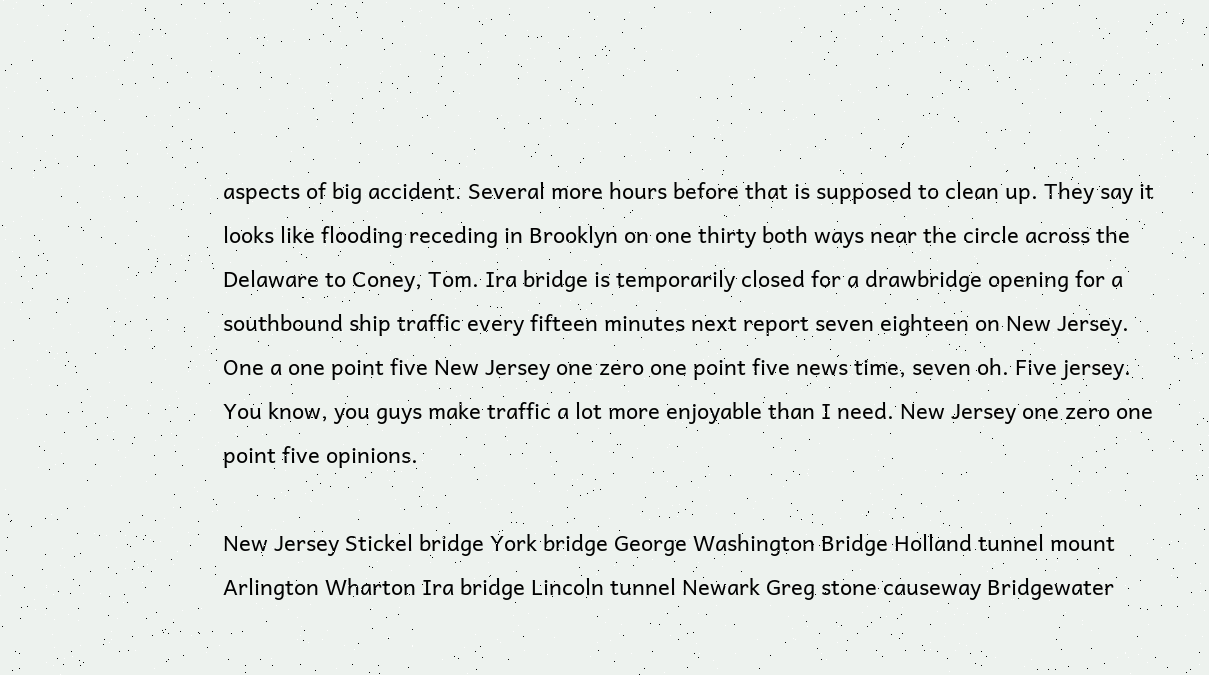aspects of big accident. Several more hours before that is supposed to clean up. They say it looks like flooding receding in Brooklyn on one thirty both ways near the circle across the Delaware to Coney, Tom. Ira bridge is temporarily closed for a drawbridge opening for a southbound ship traffic every fifteen minutes next report seven eighteen on New Jersey. One a one point five New Jersey one zero one point five news time, seven oh. Five jersey. You know, you guys make traffic a lot more enjoyable than I need. New Jersey one zero one point five opinions.

New Jersey Stickel bridge York bridge George Washington Bridge Holland tunnel mount Arlington Wharton Ira bridge Lincoln tunnel Newark Greg stone causeway Bridgewater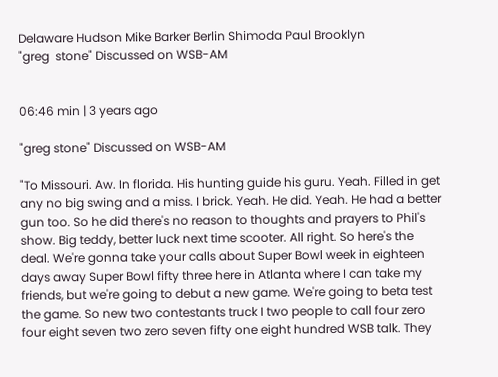Delaware Hudson Mike Barker Berlin Shimoda Paul Brooklyn
"greg  stone" Discussed on WSB-AM


06:46 min | 3 years ago

"greg stone" Discussed on WSB-AM

"To Missouri. Aw. In florida. His hunting guide his guru. Yeah. Filled in get any no big swing and a miss. I brick. Yeah. He did. Yeah. He had a better gun too. So he did there's no reason to thoughts and prayers to Phil's show. Big teddy, better luck next time scooter. All right. So here's the deal. We're gonna take your calls about Super Bowl week in eighteen days away Super Bowl fifty three here in Atlanta where I can take my friends, but we're going to debut a new game. We're going to beta test the game. So new two contestants truck I two people to call four zero four eight seven two zero seven fifty one eight hundred WSB talk. They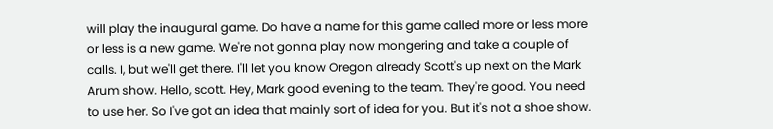will play the inaugural game. Do have a name for this game called more or less more or less is a new game. We're not gonna play now mongering and take a couple of calls. I, but we'll get there. I'll let you know Oregon already Scott's up next on the Mark Arum show. Hello, scott. Hey, Mark good evening to the team. They're good. You need to use her. So I've got an idea that mainly sort of idea for you. But it's not a shoe show.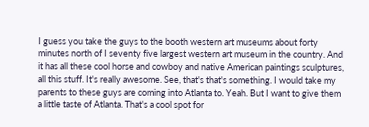I guess you take the guys to the booth western art museums about forty minutes north of I seventy five largest western art museum in the country. And it has all these cool horse and cowboy and native American paintings sculptures, all this stuff. It's really awesome. See, that's that's something. I would take my parents to these guys are coming into Atlanta to. Yeah. But I want to give them a little taste of Atlanta. That's a cool spot for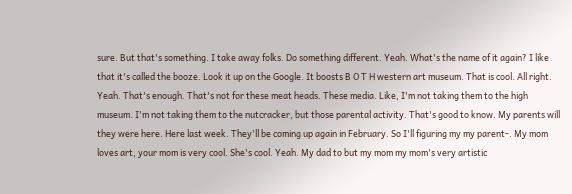sure. But that's something. I take away folks. Do something different. Yeah. What's the name of it again? I like that it's called the booze. Look it up on the Google. It boosts B O T H western art museum. That is cool. All right. Yeah. That's enough. That's not for these meat heads. These media. Like, I'm not taking them to the high museum. I'm not taking them to the nutcracker, but those parental activity. That's good to know. My parents will they were here. Here last week. They'll be coming up again in February. So I'll figuring my my parent-. My mom loves art, your mom is very cool. She's cool. Yeah. My dad to but my mom my mom's very artistic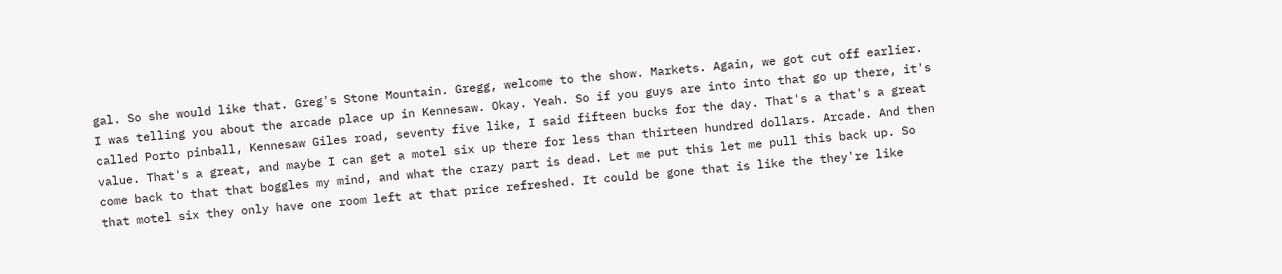gal. So she would like that. Greg's Stone Mountain. Gregg, welcome to the show. Markets. Again, we got cut off earlier. I was telling you about the arcade place up in Kennesaw. Okay. Yeah. So if you guys are into into that go up there, it's called Porto pinball, Kennesaw Giles road, seventy five like, I said fifteen bucks for the day. That's a that's a great value. That's a great, and maybe I can get a motel six up there for less than thirteen hundred dollars. Arcade. And then come back to that that boggles my mind, and what the crazy part is dead. Let me put this let me pull this back up. So that motel six they only have one room left at that price refreshed. It could be gone that is like the they're like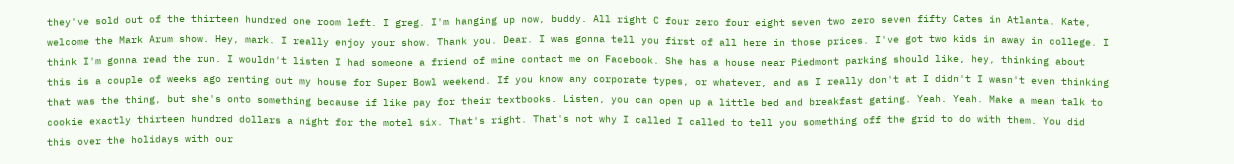they've sold out of the thirteen hundred one room left. I greg. I'm hanging up now, buddy. All right C four zero four eight seven two zero seven fifty Cates in Atlanta. Kate, welcome the Mark Arum show. Hey, mark. I really enjoy your show. Thank you. Dear. I was gonna tell you first of all here in those prices. I've got two kids in away in college. I think I'm gonna read the run. I wouldn't listen I had someone a friend of mine contact me on Facebook. She has a house near Piedmont parking should like, hey, thinking about this is a couple of weeks ago renting out my house for Super Bowl weekend. If you know any corporate types, or whatever, and as I really don't at I didn't I wasn't even thinking that was the thing, but she's onto something because if like pay for their textbooks. Listen, you can open up a little bed and breakfast gating. Yeah. Yeah. Make a mean talk to cookie exactly thirteen hundred dollars a night for the motel six. That's right. That's not why I called I called to tell you something off the grid to do with them. You did this over the holidays with our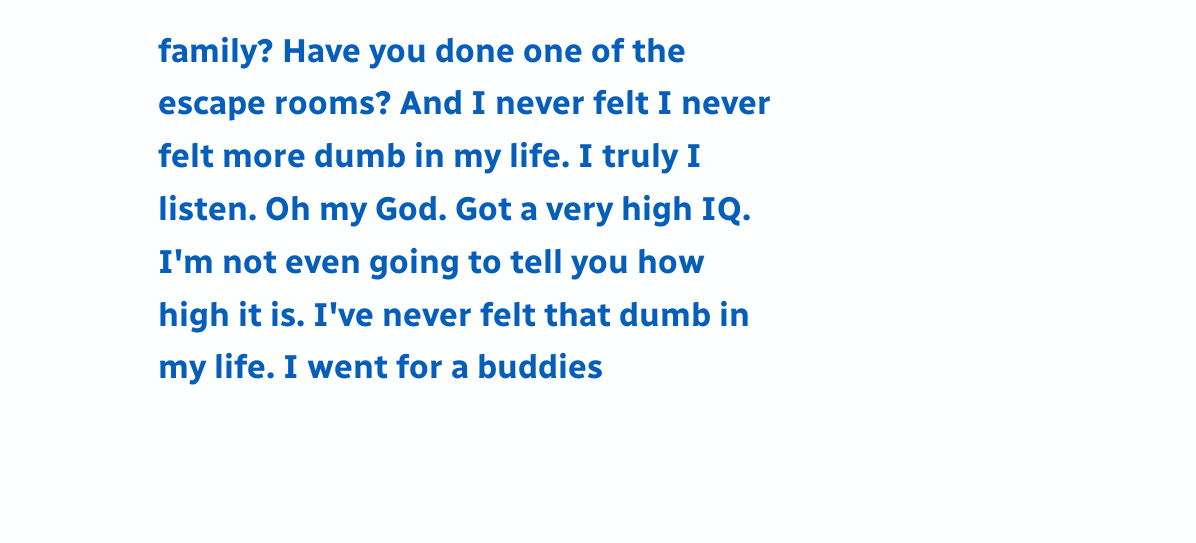family? Have you done one of the escape rooms? And I never felt I never felt more dumb in my life. I truly I listen. Oh my God. Got a very high IQ. I'm not even going to tell you how high it is. I've never felt that dumb in my life. I went for a buddies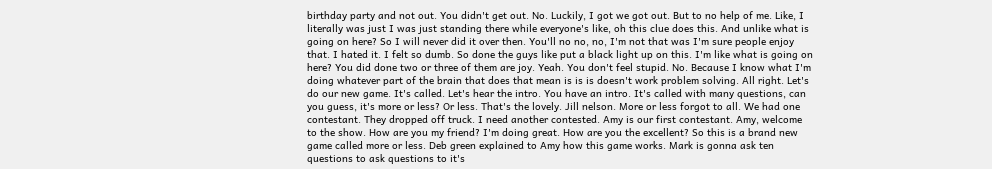birthday party and not out. You didn't get out. No. Luckily, I got we got out. But to no help of me. Like, I literally was just I was just standing there while everyone's like, oh this clue does this. And unlike what is going on here? So I will never did it over then. You'll no no, no, I'm not that was I'm sure people enjoy that. I hated it. I felt so dumb. So done the guys like put a black light up on this. I'm like what is going on here? You did done two or three of them are joy. Yeah. You don't feel stupid. No. Because I know what I'm doing whatever part of the brain that does that mean is is is doesn't work problem solving. All right. Let's do our new game. It's called. Let's hear the intro. You have an intro. It's called with many questions, can you guess, it's more or less? Or less. That's the lovely. Jill nelson. More or less forgot to all. We had one contestant. They dropped off truck. I need another contested. Amy is our first contestant. Amy, welcome to the show. How are you my friend? I'm doing great. How are you the excellent? So this is a brand new game called more or less. Deb green explained to Amy how this game works. Mark is gonna ask ten questions to ask questions to it's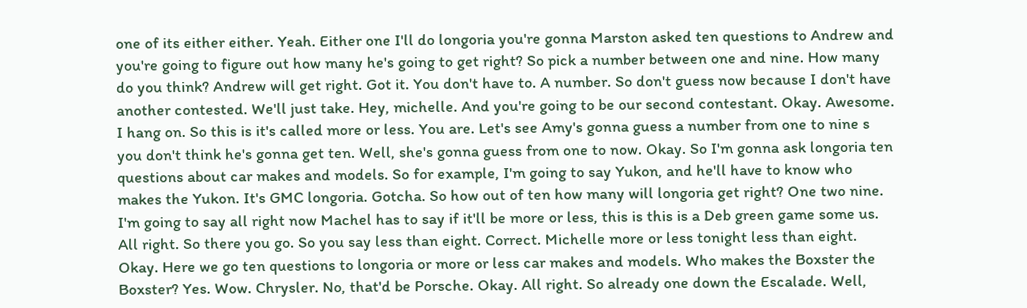one of its either either. Yeah. Either one I'll do longoria you're gonna Marston asked ten questions to Andrew and you're going to figure out how many he's going to get right? So pick a number between one and nine. How many do you think? Andrew will get right. Got it. You don't have to. A number. So don't guess now because I don't have another contested. We'll just take. Hey, michelle. And you're going to be our second contestant. Okay. Awesome. I hang on. So this is it's called more or less. You are. Let's see Amy's gonna guess a number from one to nine s you don't think he's gonna get ten. Well, she's gonna guess from one to now. Okay. So I'm gonna ask longoria ten questions about car makes and models. So for example, I'm going to say Yukon, and he'll have to know who makes the Yukon. It's GMC longoria. Gotcha. So how out of ten how many will longoria get right? One two nine. I'm going to say all right now Machel has to say if it'll be more or less, this is this is a Deb green game some us. All right. So there you go. So you say less than eight. Correct. Michelle more or less tonight less than eight. Okay. Here we go ten questions to longoria or more or less car makes and models. Who makes the Boxster the Boxster? Yes. Wow. Chrysler. No, that'd be Porsche. Okay. All right. So already one down the Escalade. Well,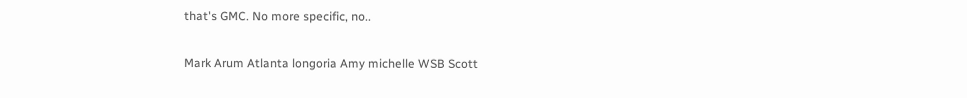that's GMC. No more specific, no..

Mark Arum Atlanta longoria Amy michelle WSB Scott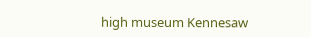high museum Kennesaw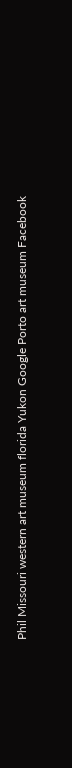Phil Missouri western art museum florida Yukon Google Porto art museum Facebook